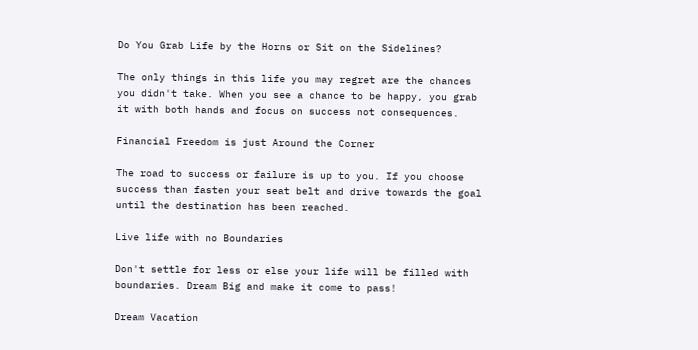Do You Grab Life by the Horns or Sit on the Sidelines?

The only things in this life you may regret are the chances you didn't take. When you see a chance to be happy, you grab it with both hands and focus on success not consequences.

Financial Freedom is just Around the Corner

The road to success or failure is up to you. If you choose success than fasten your seat belt and drive towards the goal until the destination has been reached.

Live life with no Boundaries

Don't settle for less or else your life will be filled with boundaries. Dream Big and make it come to pass!

Dream Vacation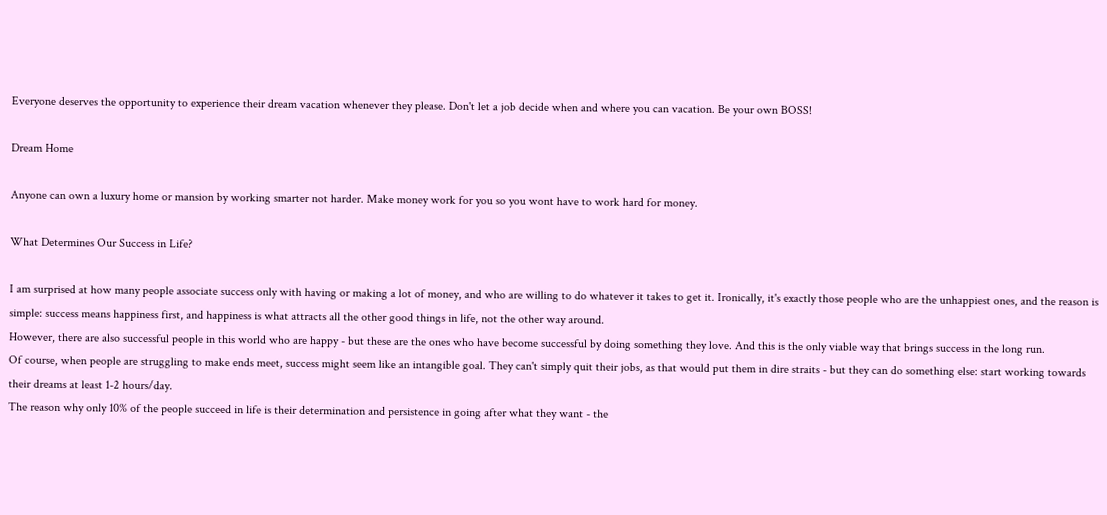Everyone deserves the opportunity to experience their dream vacation whenever they please. Don't let a job decide when and where you can vacation. Be your own BOSS!

Dream Home

Anyone can own a luxury home or mansion by working smarter not harder. Make money work for you so you wont have to work hard for money.

What Determines Our Success in Life?

I am surprised at how many people associate success only with having or making a lot of money, and who are willing to do whatever it takes to get it. Ironically, it's exactly those people who are the unhappiest ones, and the reason is simple: success means happiness first, and happiness is what attracts all the other good things in life, not the other way around.
However, there are also successful people in this world who are happy - but these are the ones who have become successful by doing something they love. And this is the only viable way that brings success in the long run.
Of course, when people are struggling to make ends meet, success might seem like an intangible goal. They can't simply quit their jobs, as that would put them in dire straits - but they can do something else: start working towards their dreams at least 1-2 hours/day.
The reason why only 10% of the people succeed in life is their determination and persistence in going after what they want - the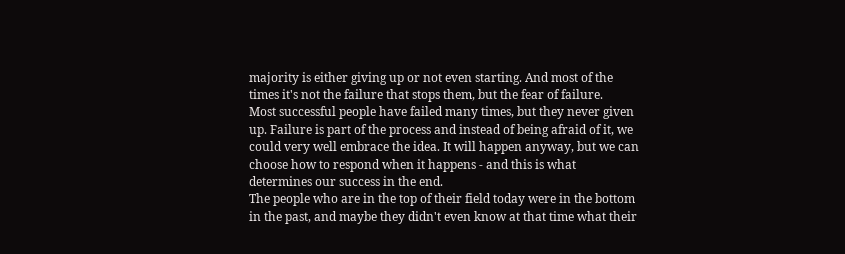majority is either giving up or not even starting. And most of the times it's not the failure that stops them, but the fear of failure.
Most successful people have failed many times, but they never given up. Failure is part of the process and instead of being afraid of it, we could very well embrace the idea. It will happen anyway, but we can choose how to respond when it happens - and this is what determines our success in the end.
The people who are in the top of their field today were in the bottom in the past, and maybe they didn't even know at that time what their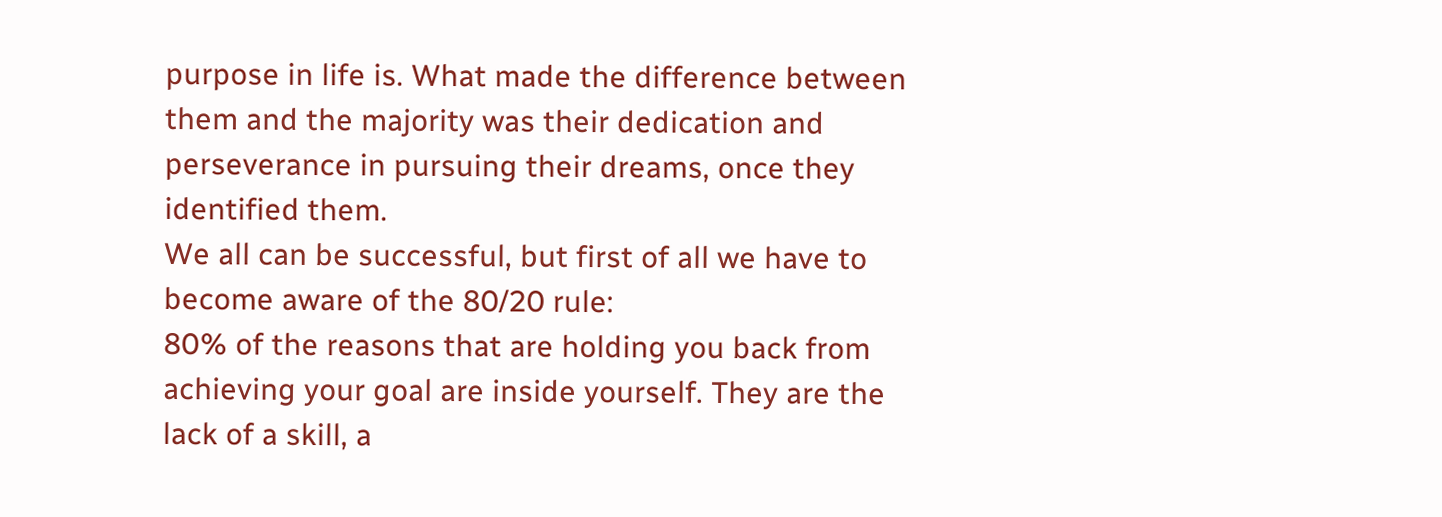purpose in life is. What made the difference between them and the majority was their dedication and perseverance in pursuing their dreams, once they identified them.
We all can be successful, but first of all we have to become aware of the 80/20 rule:
80% of the reasons that are holding you back from achieving your goal are inside yourself. They are the lack of a skill, a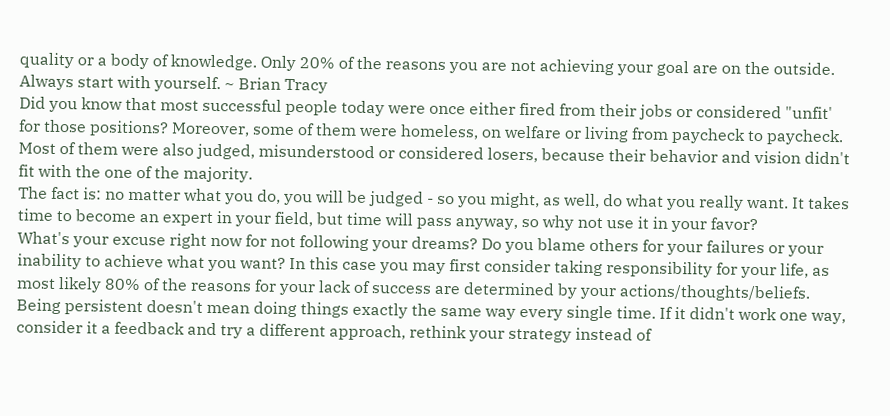quality or a body of knowledge. Only 20% of the reasons you are not achieving your goal are on the outside. Always start with yourself. ~ Brian Tracy
Did you know that most successful people today were once either fired from their jobs or considered "unfit' for those positions? Moreover, some of them were homeless, on welfare or living from paycheck to paycheck. Most of them were also judged, misunderstood or considered losers, because their behavior and vision didn't fit with the one of the majority.
The fact is: no matter what you do, you will be judged - so you might, as well, do what you really want. It takes time to become an expert in your field, but time will pass anyway, so why not use it in your favor?
What's your excuse right now for not following your dreams? Do you blame others for your failures or your inability to achieve what you want? In this case you may first consider taking responsibility for your life, as most likely 80% of the reasons for your lack of success are determined by your actions/thoughts/beliefs.
Being persistent doesn't mean doing things exactly the same way every single time. If it didn't work one way, consider it a feedback and try a different approach, rethink your strategy instead of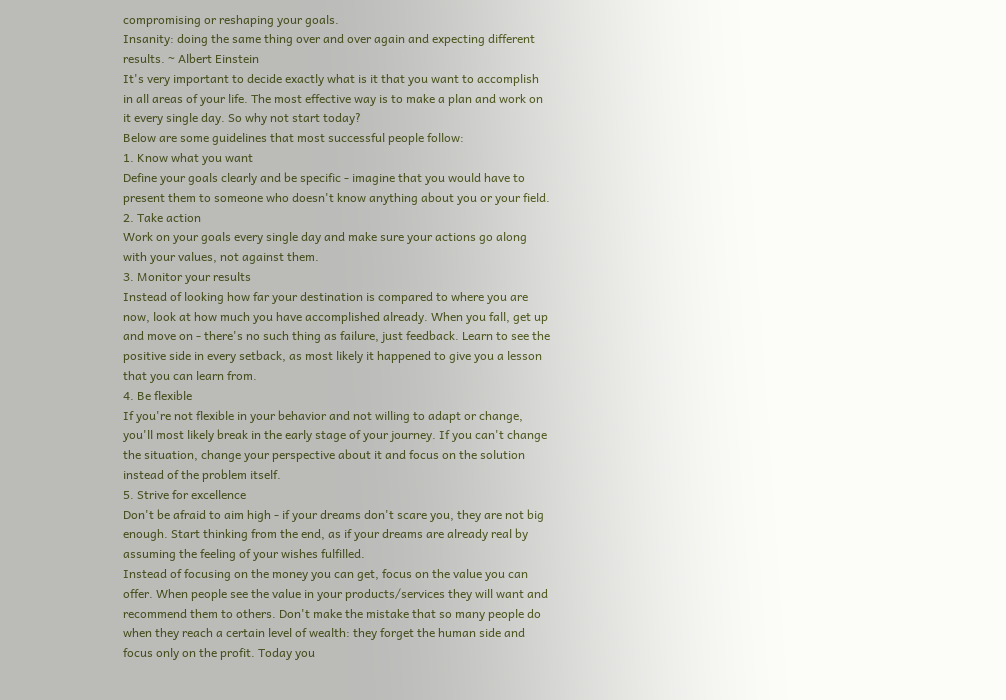compromising or reshaping your goals.
Insanity: doing the same thing over and over again and expecting different results. ~ Albert Einstein
It's very important to decide exactly what is it that you want to accomplish in all areas of your life. The most effective way is to make a plan and work on it every single day. So why not start today?
Below are some guidelines that most successful people follow:
1. Know what you want
Define your goals clearly and be specific - imagine that you would have to present them to someone who doesn't know anything about you or your field.
2. Take action
Work on your goals every single day and make sure your actions go along with your values, not against them.
3. Monitor your results
Instead of looking how far your destination is compared to where you are now, look at how much you have accomplished already. When you fall, get up and move on - there's no such thing as failure, just feedback. Learn to see the positive side in every setback, as most likely it happened to give you a lesson that you can learn from.
4. Be flexible
If you're not flexible in your behavior and not willing to adapt or change, you'll most likely break in the early stage of your journey. If you can't change the situation, change your perspective about it and focus on the solution instead of the problem itself.
5. Strive for excellence
Don't be afraid to aim high - if your dreams don't scare you, they are not big enough. Start thinking from the end, as if your dreams are already real by assuming the feeling of your wishes fulfilled.
Instead of focusing on the money you can get, focus on the value you can offer. When people see the value in your products/services they will want and recommend them to others. Don't make the mistake that so many people do when they reach a certain level of wealth: they forget the human side and focus only on the profit. Today you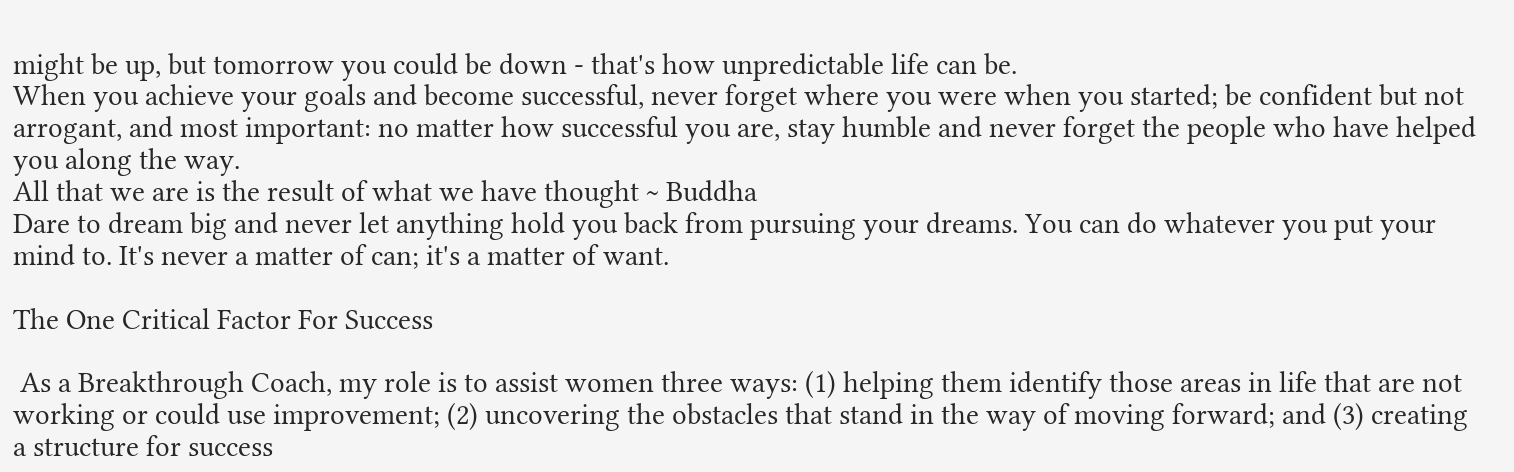might be up, but tomorrow you could be down - that's how unpredictable life can be.
When you achieve your goals and become successful, never forget where you were when you started; be confident but not arrogant, and most important: no matter how successful you are, stay humble and never forget the people who have helped you along the way.
All that we are is the result of what we have thought ~ Buddha
Dare to dream big and never let anything hold you back from pursuing your dreams. You can do whatever you put your mind to. It's never a matter of can; it's a matter of want.

The One Critical Factor For Success

 As a Breakthrough Coach, my role is to assist women three ways: (1) helping them identify those areas in life that are not working or could use improvement; (2) uncovering the obstacles that stand in the way of moving forward; and (3) creating a structure for success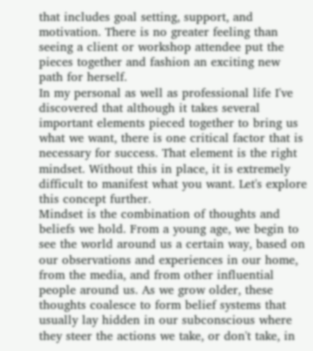that includes goal setting, support, and motivation. There is no greater feeling than seeing a client or workshop attendee put the pieces together and fashion an exciting new path for herself.
In my personal as well as professional life I've discovered that although it takes several important elements pieced together to bring us what we want, there is one critical factor that is necessary for success. That element is the right mindset. Without this in place, it is extremely difficult to manifest what you want. Let's explore this concept further.
Mindset is the combination of thoughts and beliefs we hold. From a young age, we begin to see the world around us a certain way, based on our observations and experiences in our home, from the media, and from other influential people around us. As we grow older, these thoughts coalesce to form belief systems that usually lay hidden in our subconscious where they steer the actions we take, or don't take, in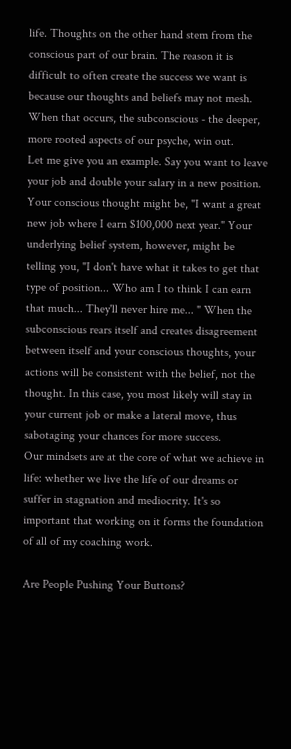life. Thoughts on the other hand stem from the conscious part of our brain. The reason it is difficult to often create the success we want is because our thoughts and beliefs may not mesh. When that occurs, the subconscious - the deeper, more rooted aspects of our psyche, win out.
Let me give you an example. Say you want to leave your job and double your salary in a new position. Your conscious thought might be, "I want a great new job where I earn $100,000 next year." Your underlying belief system, however, might be telling you, "I don't have what it takes to get that type of position... Who am I to think I can earn that much... They'll never hire me... " When the subconscious rears itself and creates disagreement between itself and your conscious thoughts, your actions will be consistent with the belief, not the thought. In this case, you most likely will stay in your current job or make a lateral move, thus sabotaging your chances for more success.
Our mindsets are at the core of what we achieve in life: whether we live the life of our dreams or suffer in stagnation and mediocrity. It's so important that working on it forms the foundation of all of my coaching work.

Are People Pushing Your Buttons?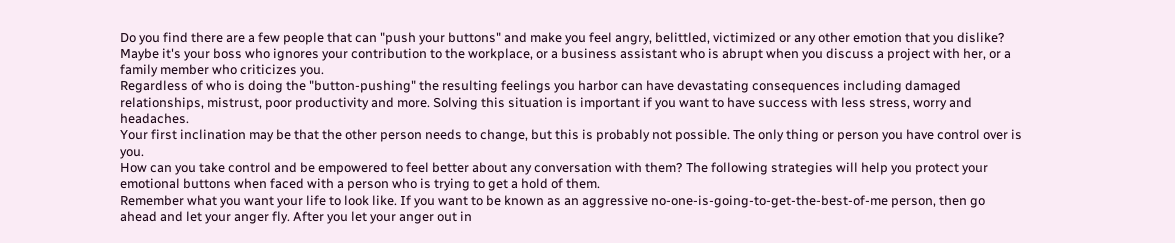Do you find there are a few people that can "push your buttons" and make you feel angry, belittled, victimized or any other emotion that you dislike? Maybe it's your boss who ignores your contribution to the workplace, or a business assistant who is abrupt when you discuss a project with her, or a family member who criticizes you.
Regardless of who is doing the "button-pushing" the resulting feelings you harbor can have devastating consequences including damaged relationships, mistrust, poor productivity and more. Solving this situation is important if you want to have success with less stress, worry and headaches.
Your first inclination may be that the other person needs to change, but this is probably not possible. The only thing or person you have control over is you.
How can you take control and be empowered to feel better about any conversation with them? The following strategies will help you protect your emotional buttons when faced with a person who is trying to get a hold of them.
Remember what you want your life to look like. If you want to be known as an aggressive no-one-is-going-to-get-the-best-of-me person, then go ahead and let your anger fly. After you let your anger out in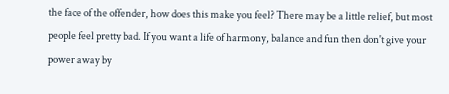the face of the offender, how does this make you feel? There may be a little relief, but most people feel pretty bad. If you want a life of harmony, balance and fun then don't give your power away by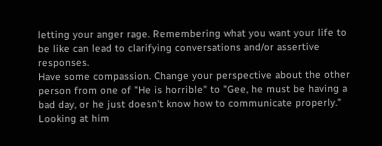letting your anger rage. Remembering what you want your life to be like can lead to clarifying conversations and/or assertive responses.
Have some compassion. Change your perspective about the other person from one of "He is horrible" to "Gee, he must be having a bad day, or he just doesn't know how to communicate properly." Looking at him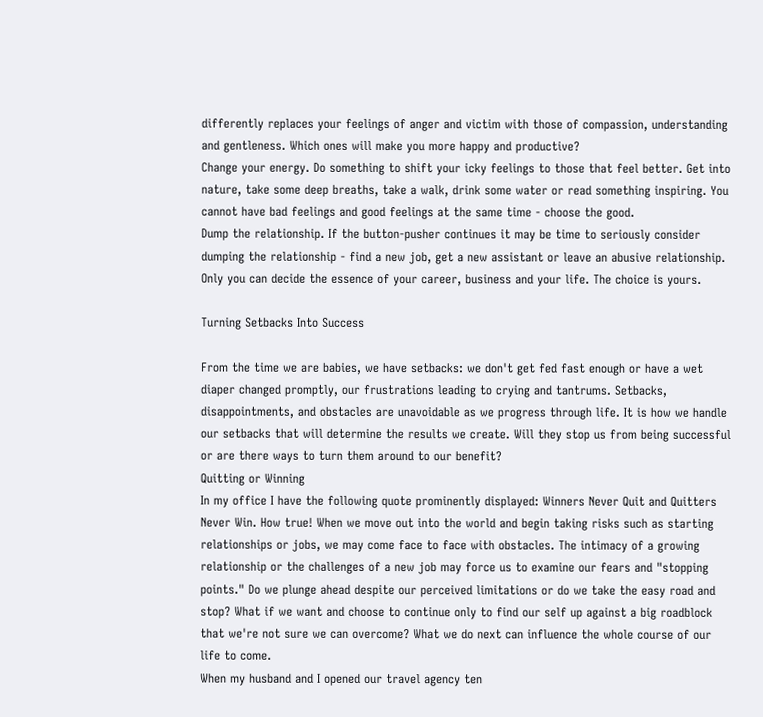differently replaces your feelings of anger and victim with those of compassion, understanding and gentleness. Which ones will make you more happy and productive?
Change your energy. Do something to shift your icky feelings to those that feel better. Get into nature, take some deep breaths, take a walk, drink some water or read something inspiring. You cannot have bad feelings and good feelings at the same time - choose the good.
Dump the relationship. If the button-pusher continues it may be time to seriously consider dumping the relationship - find a new job, get a new assistant or leave an abusive relationship. Only you can decide the essence of your career, business and your life. The choice is yours.

Turning Setbacks Into Success

From the time we are babies, we have setbacks: we don't get fed fast enough or have a wet diaper changed promptly, our frustrations leading to crying and tantrums. Setbacks, disappointments, and obstacles are unavoidable as we progress through life. It is how we handle our setbacks that will determine the results we create. Will they stop us from being successful or are there ways to turn them around to our benefit?
Quitting or Winning
In my office I have the following quote prominently displayed: Winners Never Quit and Quitters Never Win. How true! When we move out into the world and begin taking risks such as starting relationships or jobs, we may come face to face with obstacles. The intimacy of a growing relationship or the challenges of a new job may force us to examine our fears and "stopping points." Do we plunge ahead despite our perceived limitations or do we take the easy road and stop? What if we want and choose to continue only to find our self up against a big roadblock that we're not sure we can overcome? What we do next can influence the whole course of our life to come.
When my husband and I opened our travel agency ten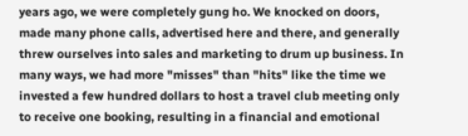years ago, we were completely gung ho. We knocked on doors, made many phone calls, advertised here and there, and generally threw ourselves into sales and marketing to drum up business. In many ways, we had more "misses" than "hits" like the time we invested a few hundred dollars to host a travel club meeting only to receive one booking, resulting in a financial and emotional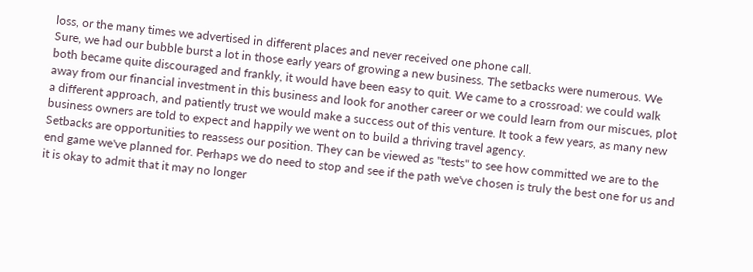loss, or the many times we advertised in different places and never received one phone call.
Sure, we had our bubble burst a lot in those early years of growing a new business. The setbacks were numerous. We both became quite discouraged and frankly, it would have been easy to quit. We came to a crossroad: we could walk away from our financial investment in this business and look for another career or we could learn from our miscues, plot a different approach, and patiently trust we would make a success out of this venture. It took a few years, as many new business owners are told to expect and happily we went on to build a thriving travel agency.
Setbacks are opportunities to reassess our position. They can be viewed as "tests" to see how committed we are to the end game we've planned for. Perhaps we do need to stop and see if the path we've chosen is truly the best one for us and it is okay to admit that it may no longer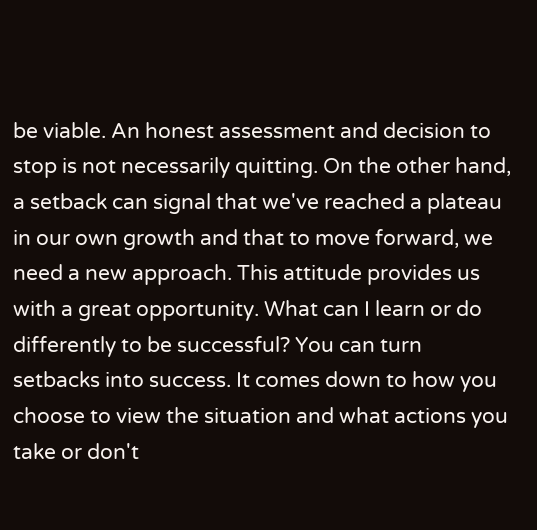be viable. An honest assessment and decision to stop is not necessarily quitting. On the other hand, a setback can signal that we've reached a plateau in our own growth and that to move forward, we need a new approach. This attitude provides us with a great opportunity. What can I learn or do differently to be successful? You can turn setbacks into success. It comes down to how you choose to view the situation and what actions you take or don't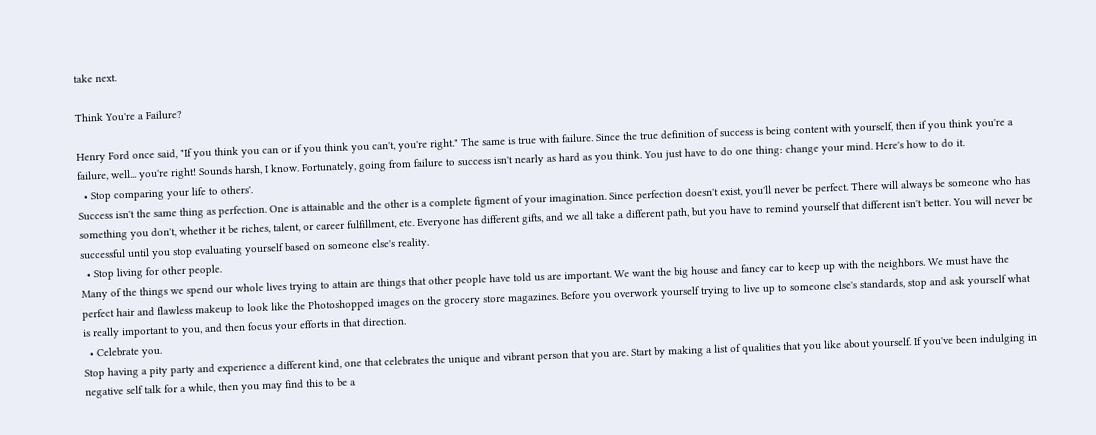take next.

Think You're a Failure?

Henry Ford once said, "If you think you can or if you think you can't, you're right." The same is true with failure. Since the true definition of success is being content with yourself, then if you think you're a failure, well... you're right! Sounds harsh, I know. Fortunately, going from failure to success isn't nearly as hard as you think. You just have to do one thing: change your mind. Here's how to do it.
  • Stop comparing your life to others'.
Success isn't the same thing as perfection. One is attainable and the other is a complete figment of your imagination. Since perfection doesn't exist, you'll never be perfect. There will always be someone who has something you don't, whether it be riches, talent, or career fulfillment, etc. Everyone has different gifts, and we all take a different path, but you have to remind yourself that different isn't better. You will never be successful until you stop evaluating yourself based on someone else's reality.
  • Stop living for other people.
Many of the things we spend our whole lives trying to attain are things that other people have told us are important. We want the big house and fancy car to keep up with the neighbors. We must have the perfect hair and flawless makeup to look like the Photoshopped images on the grocery store magazines. Before you overwork yourself trying to live up to someone else's standards, stop and ask yourself what is really important to you, and then focus your efforts in that direction.
  • Celebrate you.
Stop having a pity party and experience a different kind, one that celebrates the unique and vibrant person that you are. Start by making a list of qualities that you like about yourself. If you've been indulging in negative self talk for a while, then you may find this to be a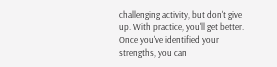challenging activity, but don't give up. With practice, you'll get better. Once you've identified your strengths, you can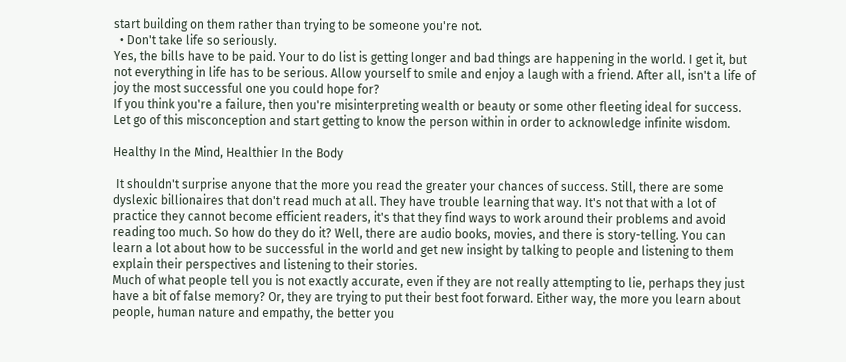start building on them rather than trying to be someone you're not.
  • Don't take life so seriously.
Yes, the bills have to be paid. Your to do list is getting longer and bad things are happening in the world. I get it, but not everything in life has to be serious. Allow yourself to smile and enjoy a laugh with a friend. After all, isn't a life of joy the most successful one you could hope for?
If you think you're a failure, then you're misinterpreting wealth or beauty or some other fleeting ideal for success. Let go of this misconception and start getting to know the person within in order to acknowledge infinite wisdom.

Healthy In the Mind, Healthier In the Body

 It shouldn't surprise anyone that the more you read the greater your chances of success. Still, there are some dyslexic billionaires that don't read much at all. They have trouble learning that way. It's not that with a lot of practice they cannot become efficient readers, it's that they find ways to work around their problems and avoid reading too much. So how do they do it? Well, there are audio books, movies, and there is story-telling. You can learn a lot about how to be successful in the world and get new insight by talking to people and listening to them explain their perspectives and listening to their stories.
Much of what people tell you is not exactly accurate, even if they are not really attempting to lie, perhaps they just have a bit of false memory? Or, they are trying to put their best foot forward. Either way, the more you learn about people, human nature and empathy, the better you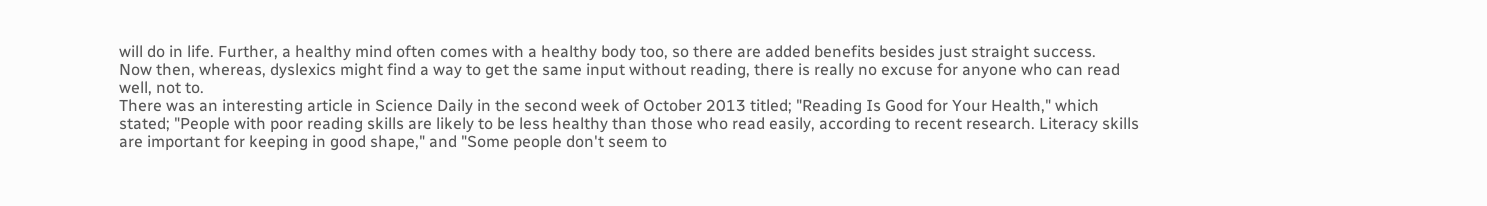will do in life. Further, a healthy mind often comes with a healthy body too, so there are added benefits besides just straight success.
Now then, whereas, dyslexics might find a way to get the same input without reading, there is really no excuse for anyone who can read well, not to.
There was an interesting article in Science Daily in the second week of October 2013 titled; "Reading Is Good for Your Health," which stated; "People with poor reading skills are likely to be less healthy than those who read easily, according to recent research. Literacy skills are important for keeping in good shape," and "Some people don't seem to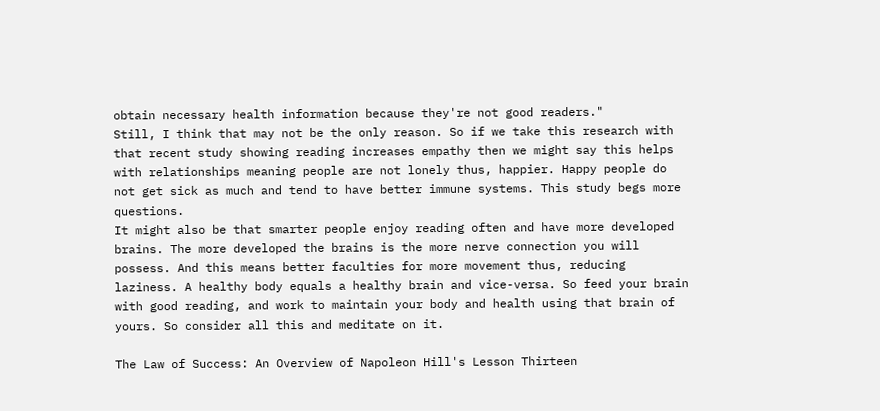obtain necessary health information because they're not good readers."
Still, I think that may not be the only reason. So if we take this research with that recent study showing reading increases empathy then we might say this helps with relationships meaning people are not lonely thus, happier. Happy people do not get sick as much and tend to have better immune systems. This study begs more questions.
It might also be that smarter people enjoy reading often and have more developed brains. The more developed the brains is the more nerve connection you will possess. And this means better faculties for more movement thus, reducing laziness. A healthy body equals a healthy brain and vice-versa. So feed your brain with good reading, and work to maintain your body and health using that brain of yours. So consider all this and meditate on it.

The Law of Success: An Overview of Napoleon Hill's Lesson Thirteen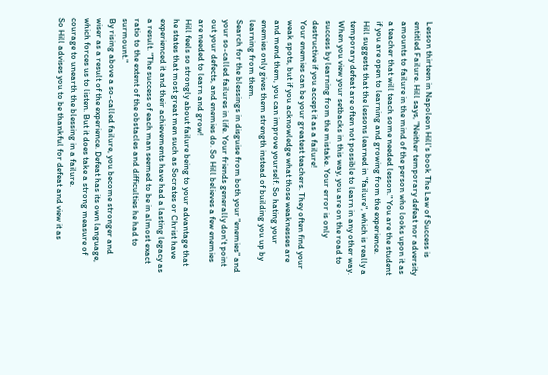Lesson thirteen in Napoleon Hill's book The Law of Success is entitled Failure. Hill says, "Neither temporary defeat nor adversity amounts to failure in the mind of the person who looks upon it as a teacher that will teach some needed lesson." You are the student if you are open to learning and growing from the experience.
Hill suggests that the lessons learned in "failure", which is really a temporary defeat are often not possible to learn in any other way. When you view your setbacks in this way, you are on the road to success by learning from the mistake. Your error is only destructive if you accept it as a failure!
Your enemies can be your greatest teachers. They often find your weak spots, but if you acknowledge what those weaknesses are and mend them, you can improve yourself. So hating your enemies only gives them strength instead of building you up by learning from them.
Search for the blessings in disguise from both your "enemies" and your so-called failures in life. Your friends generally don't point out your defects, and enemies do. So Hill believes a few enemies are needed to learn and grow!
Hill feels so strongly about failure being to your advantage that he states that most great men such as Socrates or Christ have experienced it and their achievements have had a lasting legacy as a result. "The success of each man seemed to be in almost exact ratio to the extent of the obstacles and difficulties he had to surmount."
By rising above a so-called failure, you become stronger and wiser as a result of the experience. Defeat has its own language, which forces us to listen. But it does take a strong measure of courage to unearth the blessing in a failure.
So Hill advises you to be thankful for defeat and view it as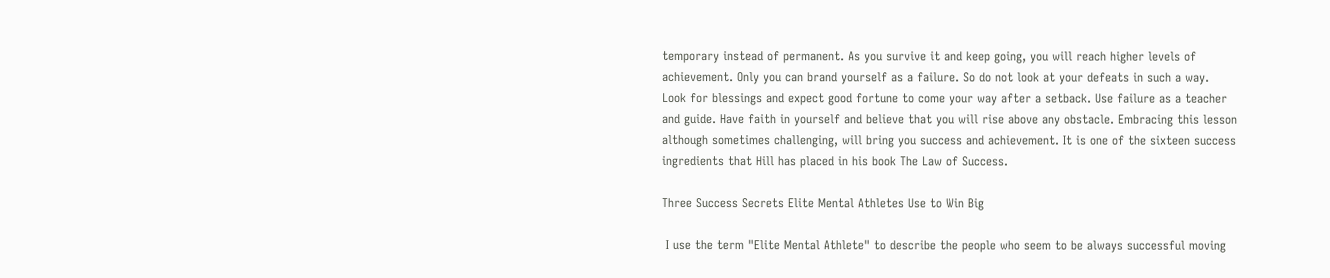temporary instead of permanent. As you survive it and keep going, you will reach higher levels of achievement. Only you can brand yourself as a failure. So do not look at your defeats in such a way.
Look for blessings and expect good fortune to come your way after a setback. Use failure as a teacher and guide. Have faith in yourself and believe that you will rise above any obstacle. Embracing this lesson although sometimes challenging, will bring you success and achievement. It is one of the sixteen success ingredients that Hill has placed in his book The Law of Success.

Three Success Secrets Elite Mental Athletes Use to Win Big

 I use the term "Elite Mental Athlete" to describe the people who seem to be always successful moving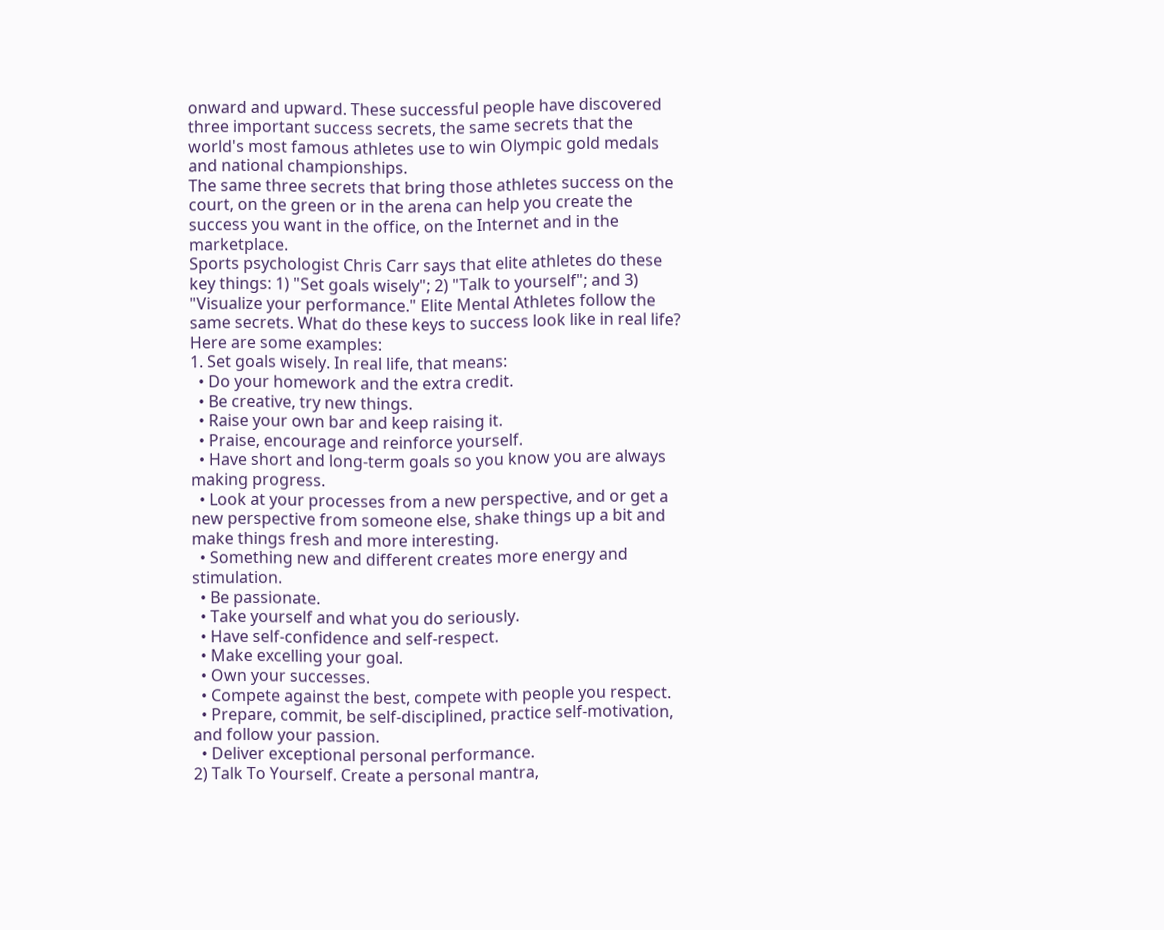onward and upward. These successful people have discovered three important success secrets, the same secrets that the world's most famous athletes use to win Olympic gold medals and national championships.
The same three secrets that bring those athletes success on the court, on the green or in the arena can help you create the success you want in the office, on the Internet and in the marketplace.
Sports psychologist Chris Carr says that elite athletes do these key things: 1) "Set goals wisely"; 2) "Talk to yourself"; and 3) "Visualize your performance." Elite Mental Athletes follow the same secrets. What do these keys to success look like in real life? Here are some examples:
1. Set goals wisely. In real life, that means:
  • Do your homework and the extra credit.
  • Be creative, try new things.
  • Raise your own bar and keep raising it.
  • Praise, encourage and reinforce yourself.
  • Have short and long-term goals so you know you are always making progress.
  • Look at your processes from a new perspective, and or get a new perspective from someone else, shake things up a bit and make things fresh and more interesting.
  • Something new and different creates more energy and stimulation.
  • Be passionate.
  • Take yourself and what you do seriously.
  • Have self-confidence and self-respect.
  • Make excelling your goal.
  • Own your successes.
  • Compete against the best, compete with people you respect.
  • Prepare, commit, be self-disciplined, practice self-motivation, and follow your passion.
  • Deliver exceptional personal performance.
2) Talk To Yourself. Create a personal mantra,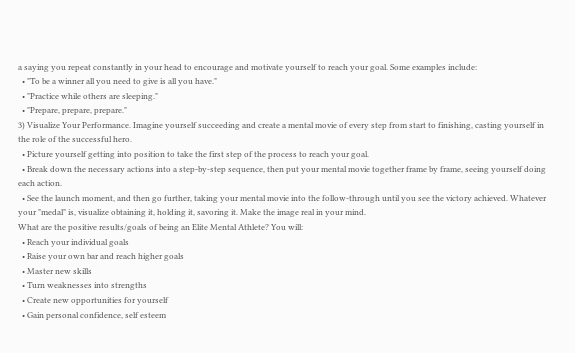a saying you repeat constantly in your head to encourage and motivate yourself to reach your goal. Some examples include:
  • "To be a winner all you need to give is all you have."
  • "Practice while others are sleeping."
  • "Prepare, prepare, prepare."
3) Visualize Your Performance. Imagine yourself succeeding and create a mental movie of every step from start to finishing, casting yourself in the role of the successful hero.
  • Picture yourself getting into position to take the first step of the process to reach your goal.
  • Break down the necessary actions into a step-by-step sequence, then put your mental movie together frame by frame, seeing yourself doing each action.
  • See the launch moment, and then go further, taking your mental movie into the follow-through until you see the victory achieved. Whatever your "medal" is, visualize obtaining it, holding it, savoring it. Make the image real in your mind.
What are the positive results/goals of being an Elite Mental Athlete? You will:
  • Reach your individual goals
  • Raise your own bar and reach higher goals
  • Master new skills
  • Turn weaknesses into strengths
  • Create new opportunities for yourself
  • Gain personal confidence, self esteem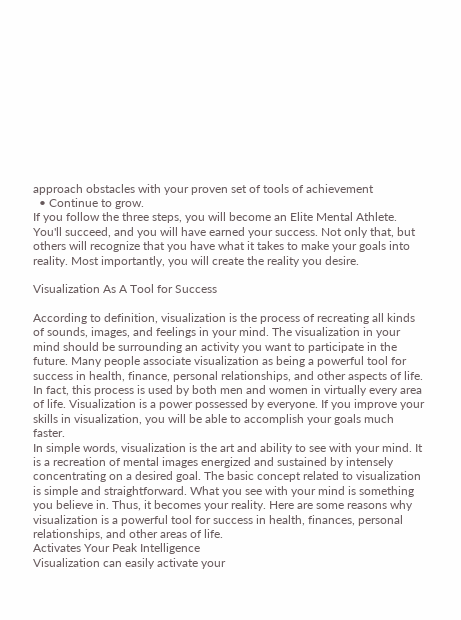approach obstacles with your proven set of tools of achievement
  • Continue to grow.
If you follow the three steps, you will become an Elite Mental Athlete. You'll succeed, and you will have earned your success. Not only that, but others will recognize that you have what it takes to make your goals into reality. Most importantly, you will create the reality you desire.

Visualization As A Tool for Success

According to definition, visualization is the process of recreating all kinds of sounds, images, and feelings in your mind. The visualization in your mind should be surrounding an activity you want to participate in the future. Many people associate visualization as being a powerful tool for success in health, finance, personal relationships, and other aspects of life. In fact, this process is used by both men and women in virtually every area of life. Visualization is a power possessed by everyone. If you improve your skills in visualization, you will be able to accomplish your goals much faster.
In simple words, visualization is the art and ability to see with your mind. It is a recreation of mental images energized and sustained by intensely concentrating on a desired goal. The basic concept related to visualization is simple and straightforward. What you see with your mind is something you believe in. Thus, it becomes your reality. Here are some reasons why visualization is a powerful tool for success in health, finances, personal relationships, and other areas of life.
Activates Your Peak Intelligence
Visualization can easily activate your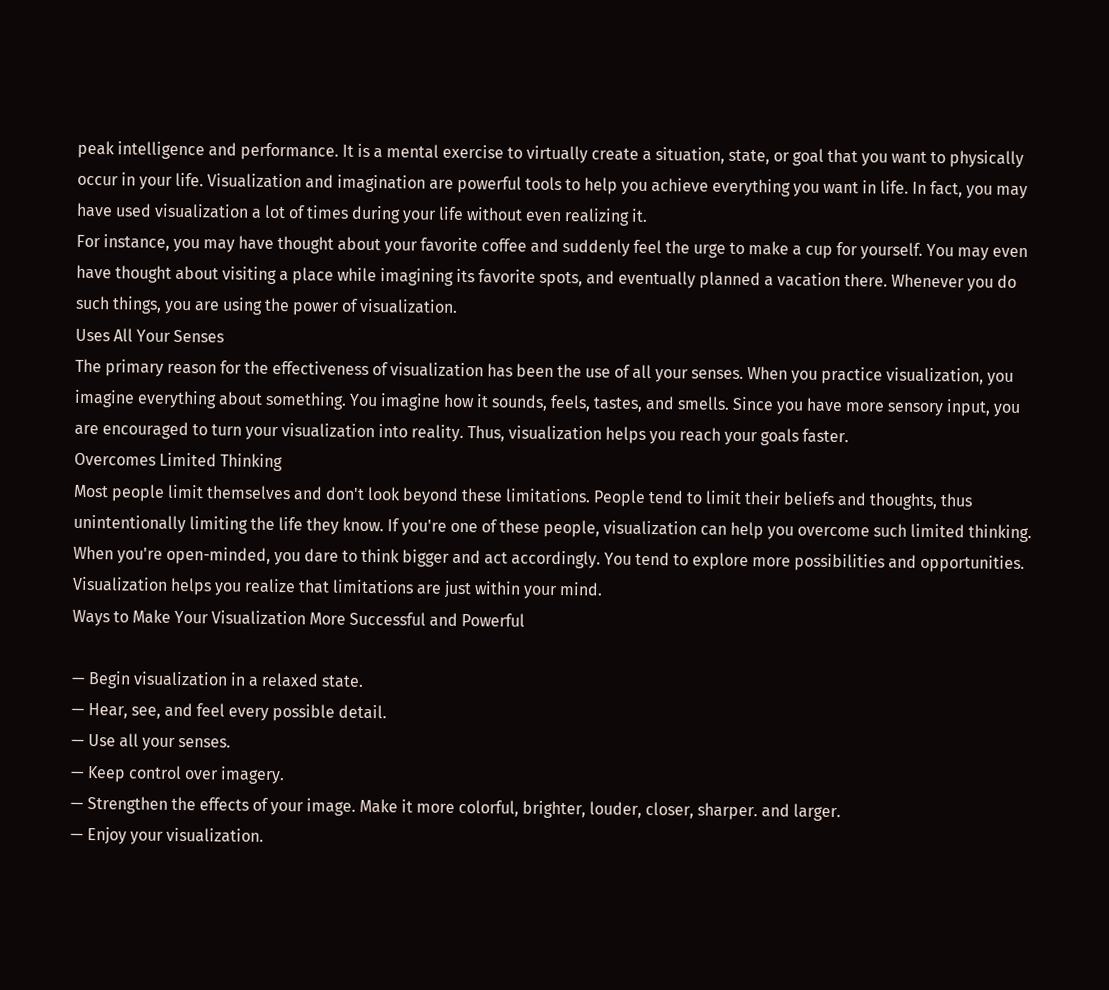peak intelligence and performance. It is a mental exercise to virtually create a situation, state, or goal that you want to physically occur in your life. Visualization and imagination are powerful tools to help you achieve everything you want in life. In fact, you may have used visualization a lot of times during your life without even realizing it.
For instance, you may have thought about your favorite coffee and suddenly feel the urge to make a cup for yourself. You may even have thought about visiting a place while imagining its favorite spots, and eventually planned a vacation there. Whenever you do such things, you are using the power of visualization.
Uses All Your Senses
The primary reason for the effectiveness of visualization has been the use of all your senses. When you practice visualization, you imagine everything about something. You imagine how it sounds, feels, tastes, and smells. Since you have more sensory input, you are encouraged to turn your visualization into reality. Thus, visualization helps you reach your goals faster.
Overcomes Limited Thinking
Most people limit themselves and don't look beyond these limitations. People tend to limit their beliefs and thoughts, thus unintentionally limiting the life they know. If you're one of these people, visualization can help you overcome such limited thinking. When you're open-minded, you dare to think bigger and act accordingly. You tend to explore more possibilities and opportunities. Visualization helps you realize that limitations are just within your mind.
Ways to Make Your Visualization More Successful and Powerful

— Begin visualization in a relaxed state.
— Hear, see, and feel every possible detail.
— Use all your senses.
— Keep control over imagery.
— Strengthen the effects of your image. Make it more colorful, brighter, louder, closer, sharper. and larger.
— Enjoy your visualization.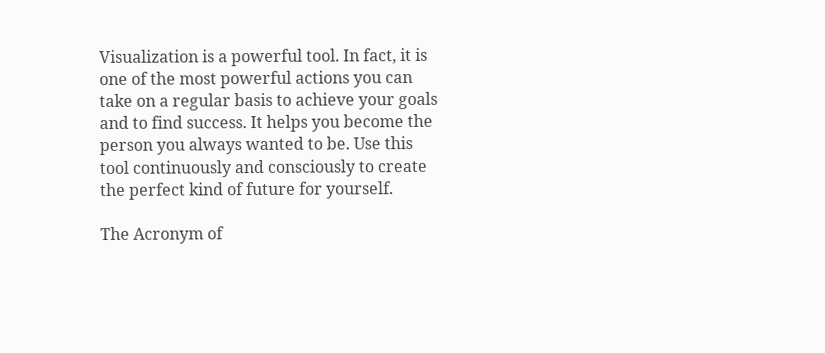Visualization is a powerful tool. In fact, it is one of the most powerful actions you can take on a regular basis to achieve your goals and to find success. It helps you become the person you always wanted to be. Use this tool continuously and consciously to create the perfect kind of future for yourself.

The Acronym of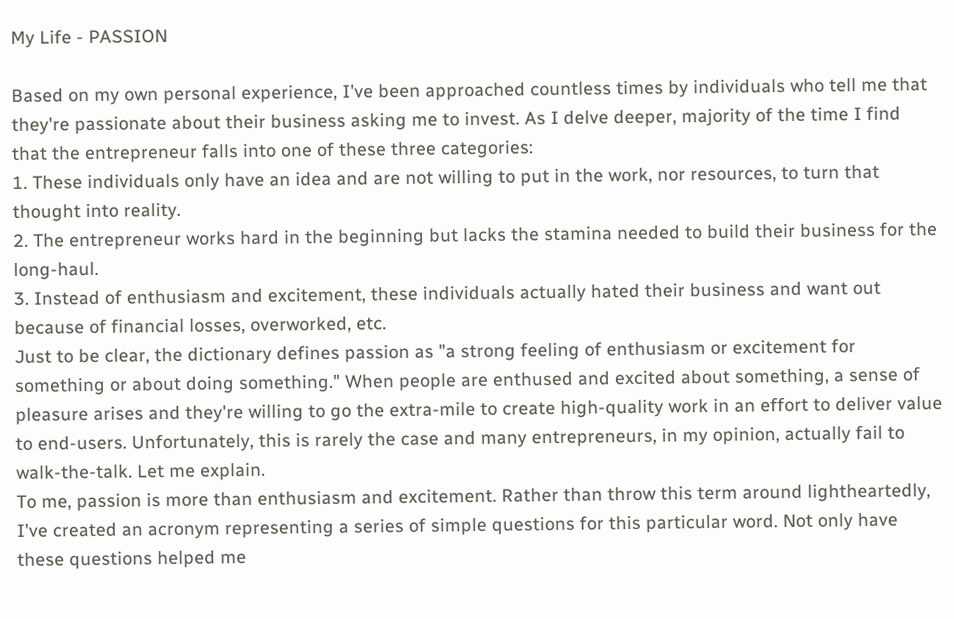My Life - PASSION

Based on my own personal experience, I've been approached countless times by individuals who tell me that they're passionate about their business asking me to invest. As I delve deeper, majority of the time I find that the entrepreneur falls into one of these three categories:
1. These individuals only have an idea and are not willing to put in the work, nor resources, to turn that thought into reality.
2. The entrepreneur works hard in the beginning but lacks the stamina needed to build their business for the long-haul.
3. Instead of enthusiasm and excitement, these individuals actually hated their business and want out because of financial losses, overworked, etc.
Just to be clear, the dictionary defines passion as "a strong feeling of enthusiasm or excitement for something or about doing something." When people are enthused and excited about something, a sense of pleasure arises and they're willing to go the extra-mile to create high-quality work in an effort to deliver value to end-users. Unfortunately, this is rarely the case and many entrepreneurs, in my opinion, actually fail to walk-the-talk. Let me explain.
To me, passion is more than enthusiasm and excitement. Rather than throw this term around lightheartedly, I've created an acronym representing a series of simple questions for this particular word. Not only have these questions helped me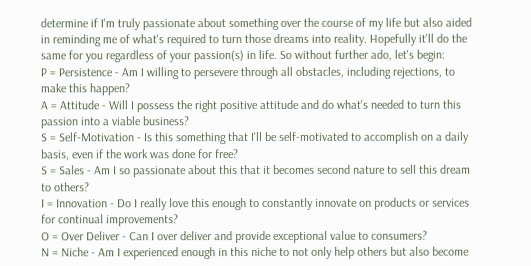determine if I'm truly passionate about something over the course of my life but also aided in reminding me of what's required to turn those dreams into reality. Hopefully it'll do the same for you regardless of your passion(s) in life. So without further ado, let's begin:
P = Persistence - Am I willing to persevere through all obstacles, including rejections, to make this happen?
A = Attitude - Will I possess the right positive attitude and do what's needed to turn this passion into a viable business?
S = Self-Motivation - Is this something that I'll be self-motivated to accomplish on a daily basis, even if the work was done for free?
S = Sales - Am I so passionate about this that it becomes second nature to sell this dream to others?
I = Innovation - Do I really love this enough to constantly innovate on products or services for continual improvements?
O = Over Deliver - Can I over deliver and provide exceptional value to consumers?
N = Niche - Am I experienced enough in this niche to not only help others but also become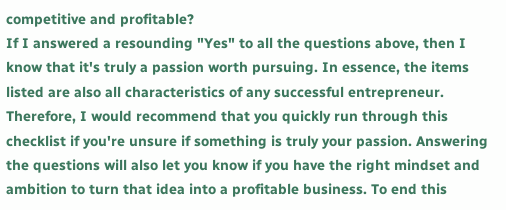competitive and profitable?
If I answered a resounding "Yes" to all the questions above, then I know that it's truly a passion worth pursuing. In essence, the items listed are also all characteristics of any successful entrepreneur. Therefore, I would recommend that you quickly run through this checklist if you're unsure if something is truly your passion. Answering the questions will also let you know if you have the right mindset and ambition to turn that idea into a profitable business. To end this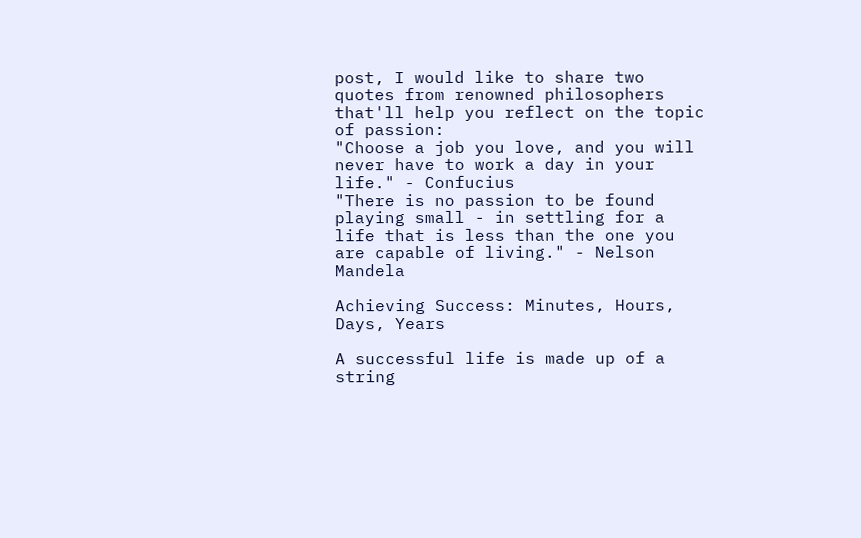post, I would like to share two quotes from renowned philosophers that'll help you reflect on the topic of passion:
"Choose a job you love, and you will never have to work a day in your life." - Confucius
"There is no passion to be found playing small - in settling for a life that is less than the one you are capable of living." - Nelson Mandela

Achieving Success: Minutes, Hours, Days, Years

A successful life is made up of a string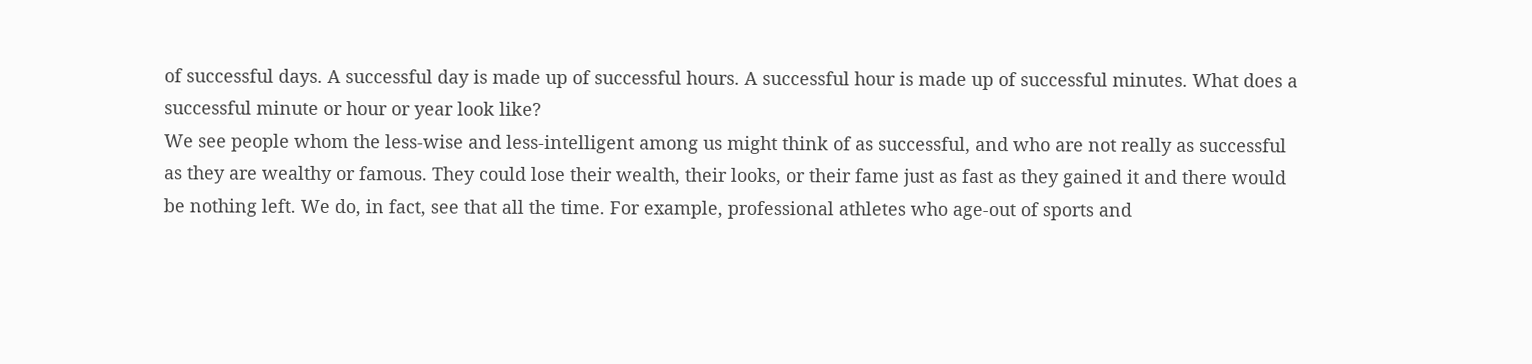of successful days. A successful day is made up of successful hours. A successful hour is made up of successful minutes. What does a successful minute or hour or year look like?
We see people whom the less-wise and less-intelligent among us might think of as successful, and who are not really as successful as they are wealthy or famous. They could lose their wealth, their looks, or their fame just as fast as they gained it and there would be nothing left. We do, in fact, see that all the time. For example, professional athletes who age-out of sports and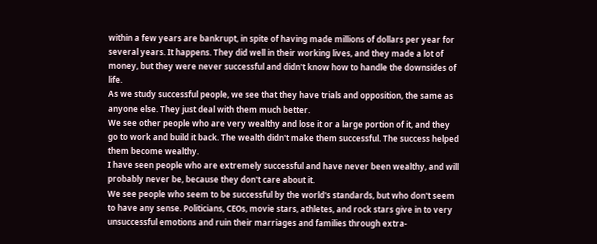within a few years are bankrupt, in spite of having made millions of dollars per year for several years. It happens. They did well in their working lives, and they made a lot of money, but they were never successful and didn't know how to handle the downsides of life.
As we study successful people, we see that they have trials and opposition, the same as anyone else. They just deal with them much better.
We see other people who are very wealthy and lose it or a large portion of it, and they go to work and build it back. The wealth didn't make them successful. The success helped them become wealthy.
I have seen people who are extremely successful and have never been wealthy, and will probably never be, because they don't care about it.
We see people who seem to be successful by the world's standards, but who don't seem to have any sense. Politicians, CEOs, movie stars, athletes, and rock stars give in to very unsuccessful emotions and ruin their marriages and families through extra-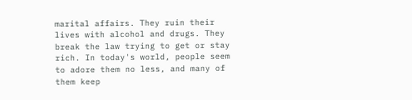marital affairs. They ruin their lives with alcohol and drugs. They break the law trying to get or stay rich. In today's world, people seem to adore them no less, and many of them keep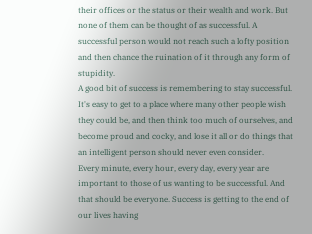their offices or the status or their wealth and work. But none of them can be thought of as successful. A successful person would not reach such a lofty position and then chance the ruination of it through any form of stupidity.
A good bit of success is remembering to stay successful. It's easy to get to a place where many other people wish they could be, and then think too much of ourselves, and become proud and cocky, and lose it all or do things that an intelligent person should never even consider.
Every minute, every hour, every day, every year are important to those of us wanting to be successful. And that should be everyone. Success is getting to the end of our lives having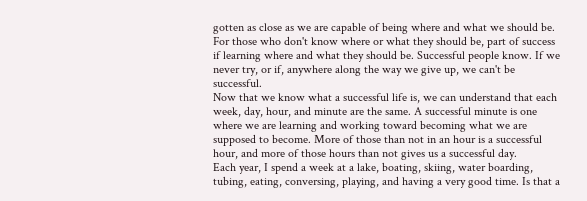gotten as close as we are capable of being where and what we should be. For those who don't know where or what they should be, part of success if learning where and what they should be. Successful people know. If we never try, or if, anywhere along the way we give up, we can't be successful.
Now that we know what a successful life is, we can understand that each week, day, hour, and minute are the same. A successful minute is one where we are learning and working toward becoming what we are supposed to become. More of those than not in an hour is a successful hour, and more of those hours than not gives us a successful day.
Each year, I spend a week at a lake, boating, skiing, water boarding, tubing, eating, conversing, playing, and having a very good time. Is that a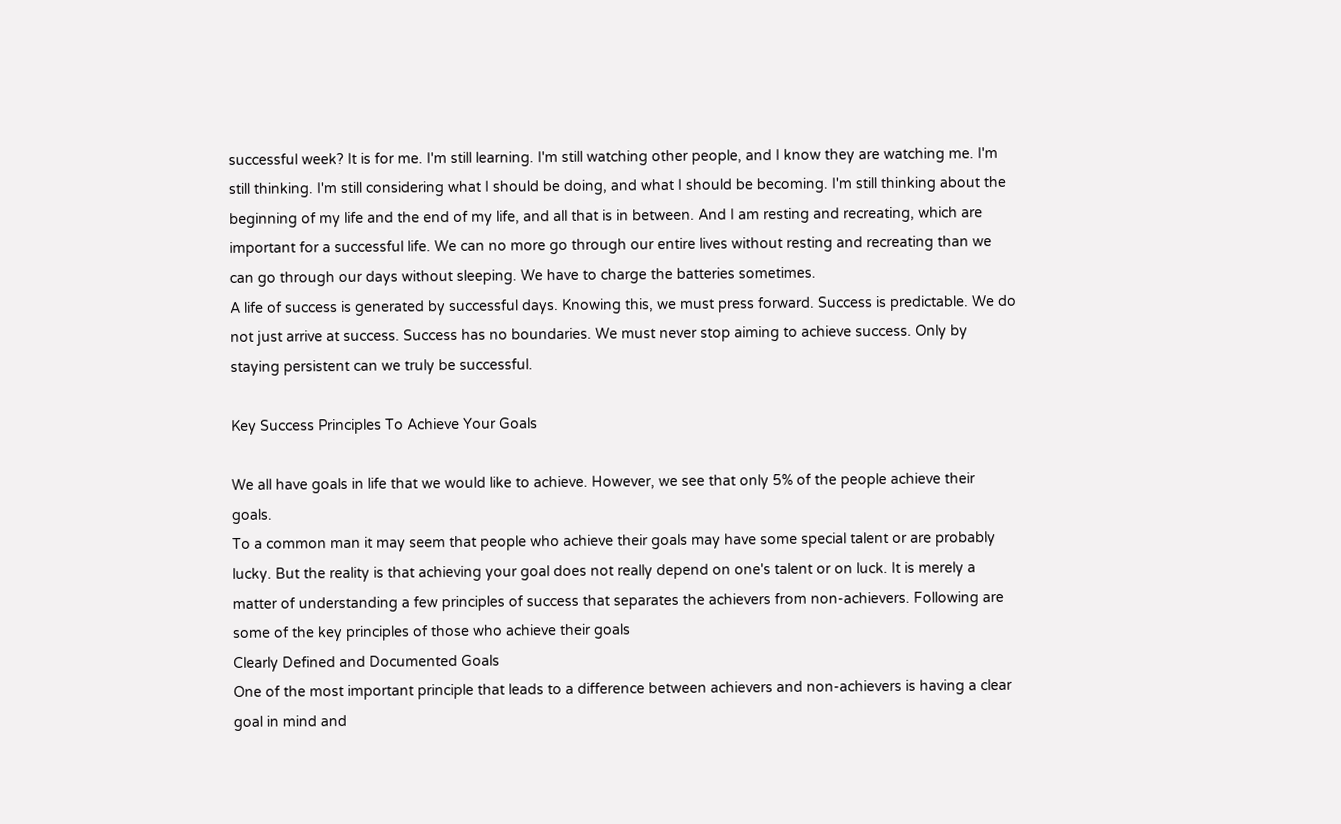successful week? It is for me. I'm still learning. I'm still watching other people, and I know they are watching me. I'm still thinking. I'm still considering what I should be doing, and what I should be becoming. I'm still thinking about the beginning of my life and the end of my life, and all that is in between. And I am resting and recreating, which are important for a successful life. We can no more go through our entire lives without resting and recreating than we can go through our days without sleeping. We have to charge the batteries sometimes.
A life of success is generated by successful days. Knowing this, we must press forward. Success is predictable. We do not just arrive at success. Success has no boundaries. We must never stop aiming to achieve success. Only by staying persistent can we truly be successful.

Key Success Principles To Achieve Your Goals

We all have goals in life that we would like to achieve. However, we see that only 5% of the people achieve their goals.
To a common man it may seem that people who achieve their goals may have some special talent or are probably lucky. But the reality is that achieving your goal does not really depend on one's talent or on luck. It is merely a matter of understanding a few principles of success that separates the achievers from non-achievers. Following are some of the key principles of those who achieve their goals
Clearly Defined and Documented Goals
One of the most important principle that leads to a difference between achievers and non-achievers is having a clear goal in mind and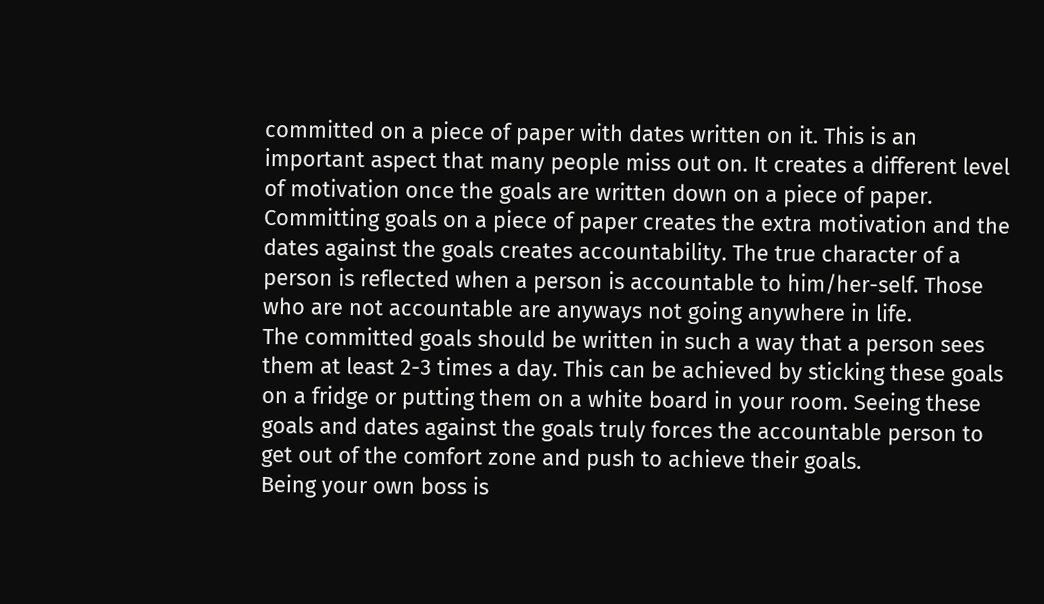committed on a piece of paper with dates written on it. This is an important aspect that many people miss out on. It creates a different level of motivation once the goals are written down on a piece of paper. Committing goals on a piece of paper creates the extra motivation and the dates against the goals creates accountability. The true character of a person is reflected when a person is accountable to him/her-self. Those who are not accountable are anyways not going anywhere in life.
The committed goals should be written in such a way that a person sees them at least 2-3 times a day. This can be achieved by sticking these goals on a fridge or putting them on a white board in your room. Seeing these goals and dates against the goals truly forces the accountable person to get out of the comfort zone and push to achieve their goals.
Being your own boss is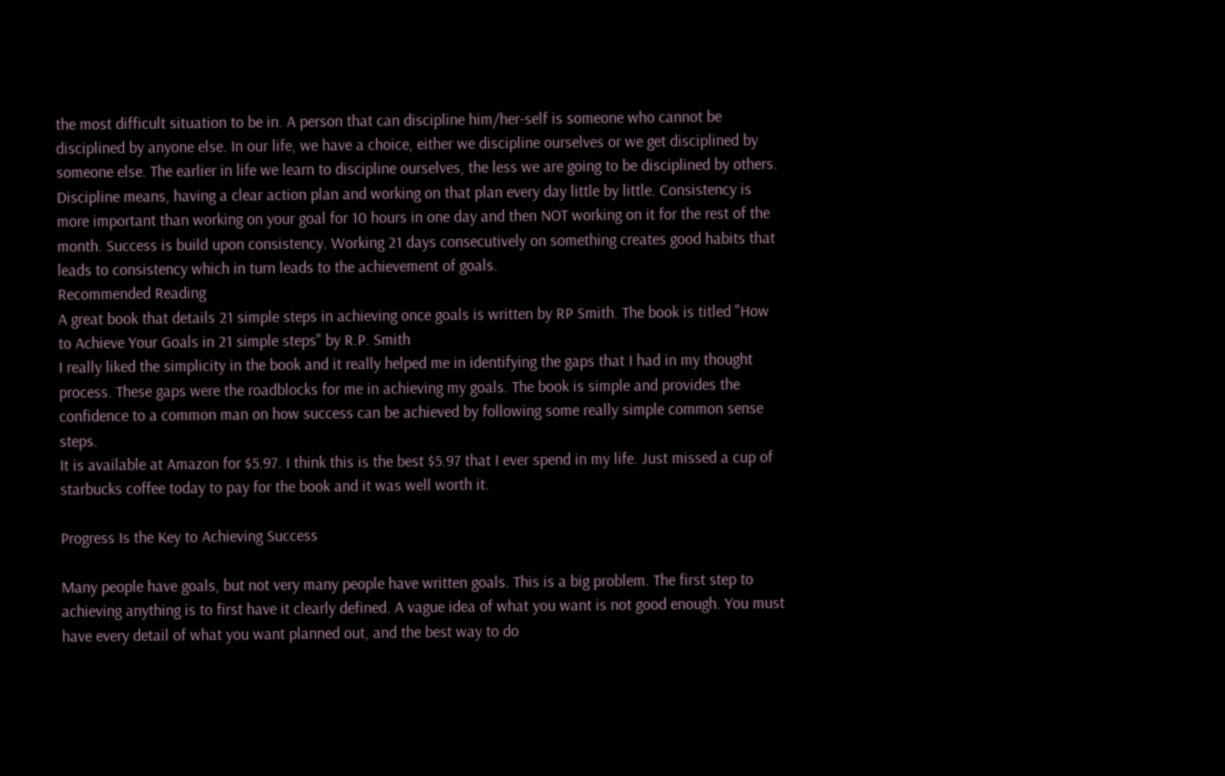the most difficult situation to be in. A person that can discipline him/her-self is someone who cannot be disciplined by anyone else. In our life, we have a choice, either we discipline ourselves or we get disciplined by someone else. The earlier in life we learn to discipline ourselves, the less we are going to be disciplined by others. Discipline means, having a clear action plan and working on that plan every day little by little. Consistency is more important than working on your goal for 10 hours in one day and then NOT working on it for the rest of the month. Success is build upon consistency. Working 21 days consecutively on something creates good habits that leads to consistency which in turn leads to the achievement of goals.
Recommended Reading
A great book that details 21 simple steps in achieving once goals is written by RP Smith. The book is titled "How to Achieve Your Goals in 21 simple steps" by R.P. Smith
I really liked the simplicity in the book and it really helped me in identifying the gaps that I had in my thought process. These gaps were the roadblocks for me in achieving my goals. The book is simple and provides the confidence to a common man on how success can be achieved by following some really simple common sense steps.
It is available at Amazon for $5.97. I think this is the best $5.97 that I ever spend in my life. Just missed a cup of starbucks coffee today to pay for the book and it was well worth it.

Progress Is the Key to Achieving Success

Many people have goals, but not very many people have written goals. This is a big problem. The first step to achieving anything is to first have it clearly defined. A vague idea of what you want is not good enough. You must have every detail of what you want planned out, and the best way to do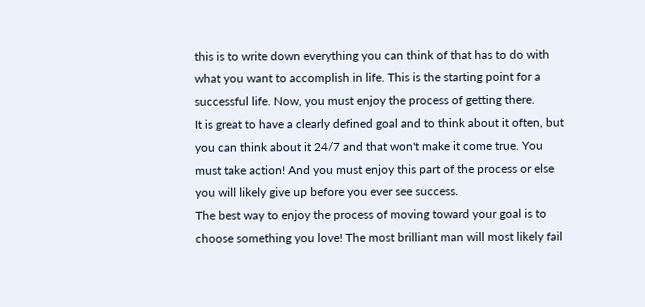this is to write down everything you can think of that has to do with what you want to accomplish in life. This is the starting point for a successful life. Now, you must enjoy the process of getting there.
It is great to have a clearly defined goal and to think about it often, but you can think about it 24/7 and that won't make it come true. You must take action! And you must enjoy this part of the process or else you will likely give up before you ever see success.
The best way to enjoy the process of moving toward your goal is to choose something you love! The most brilliant man will most likely fail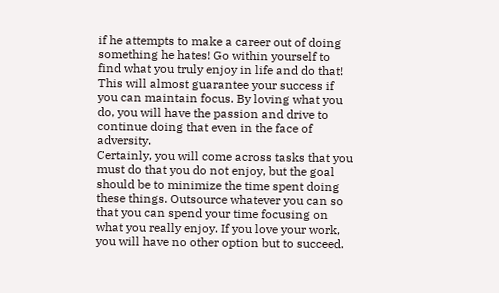if he attempts to make a career out of doing something he hates! Go within yourself to find what you truly enjoy in life and do that! This will almost guarantee your success if you can maintain focus. By loving what you do, you will have the passion and drive to continue doing that even in the face of adversity.
Certainly, you will come across tasks that you must do that you do not enjoy, but the goal should be to minimize the time spent doing these things. Outsource whatever you can so that you can spend your time focusing on what you really enjoy. If you love your work, you will have no other option but to succeed.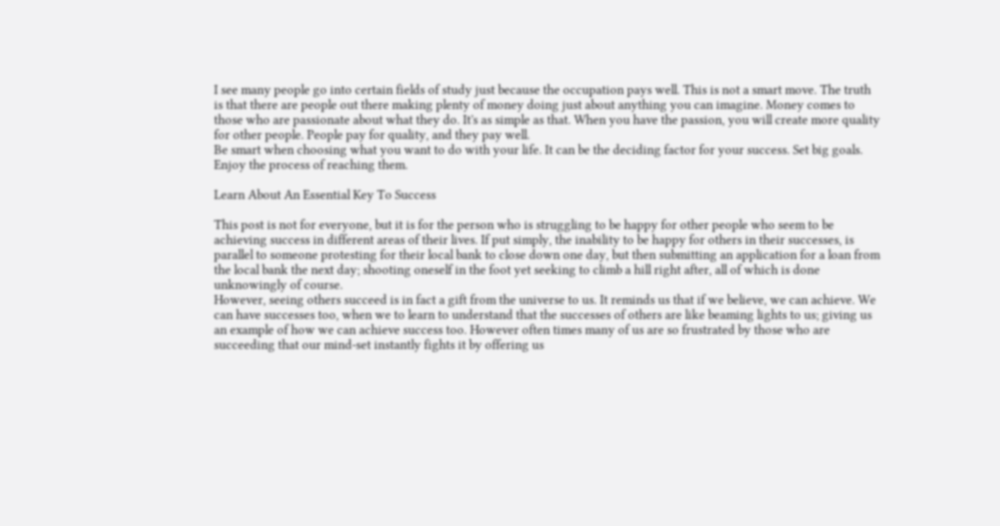I see many people go into certain fields of study just because the occupation pays well. This is not a smart move. The truth is that there are people out there making plenty of money doing just about anything you can imagine. Money comes to those who are passionate about what they do. It's as simple as that. When you have the passion, you will create more quality for other people. People pay for quality, and they pay well.
Be smart when choosing what you want to do with your life. It can be the deciding factor for your success. Set big goals. Enjoy the process of reaching them.

Learn About An Essential Key To Success

This post is not for everyone, but it is for the person who is struggling to be happy for other people who seem to be achieving success in different areas of their lives. If put simply, the inability to be happy for others in their successes, is parallel to someone protesting for their local bank to close down one day, but then submitting an application for a loan from the local bank the next day; shooting oneself in the foot yet seeking to climb a hill right after, all of which is done unknowingly of course.
However, seeing others succeed is in fact a gift from the universe to us. It reminds us that if we believe, we can achieve. We can have successes too, when we to learn to understand that the successes of others are like beaming lights to us; giving us an example of how we can achieve success too. However often times many of us are so frustrated by those who are succeeding that our mind-set instantly fights it by offering us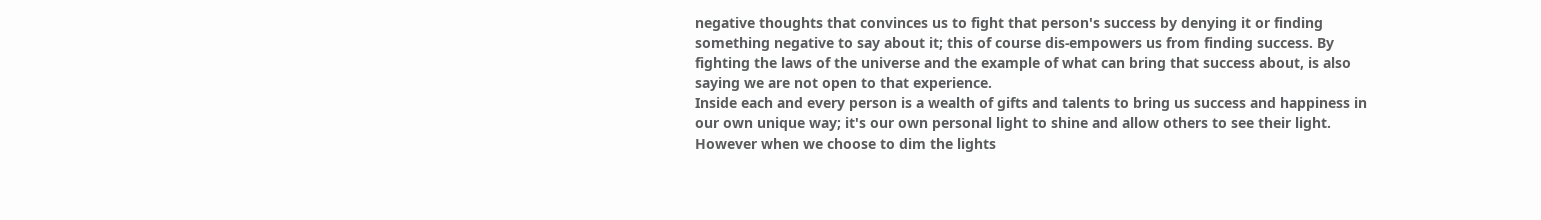negative thoughts that convinces us to fight that person's success by denying it or finding something negative to say about it; this of course dis-empowers us from finding success. By fighting the laws of the universe and the example of what can bring that success about, is also saying we are not open to that experience.
Inside each and every person is a wealth of gifts and talents to bring us success and happiness in our own unique way; it's our own personal light to shine and allow others to see their light. However when we choose to dim the lights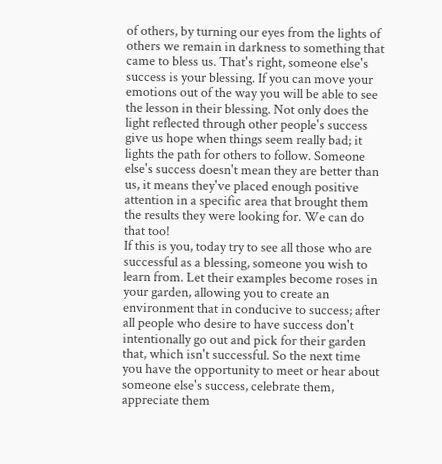of others, by turning our eyes from the lights of others we remain in darkness to something that came to bless us. That's right, someone else's success is your blessing. If you can move your emotions out of the way you will be able to see the lesson in their blessing. Not only does the light reflected through other people's success give us hope when things seem really bad; it lights the path for others to follow. Someone else's success doesn't mean they are better than us, it means they've placed enough positive attention in a specific area that brought them the results they were looking for. We can do that too!
If this is you, today try to see all those who are successful as a blessing, someone you wish to learn from. Let their examples become roses in your garden, allowing you to create an environment that in conducive to success; after all people who desire to have success don't intentionally go out and pick for their garden that, which isn't successful. So the next time you have the opportunity to meet or hear about someone else's success, celebrate them, appreciate them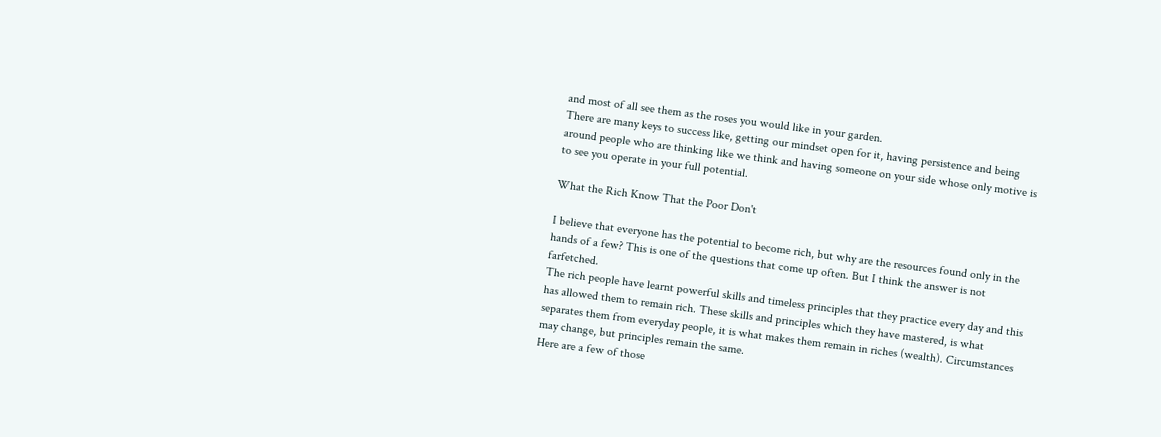and most of all see them as the roses you would like in your garden.
There are many keys to success like, getting our mindset open for it, having persistence and being around people who are thinking like we think and having someone on your side whose only motive is to see you operate in your full potential.

What the Rich Know That the Poor Don't

I believe that everyone has the potential to become rich, but why are the resources found only in the hands of a few? This is one of the questions that come up often. But I think the answer is not farfetched.
The rich people have learnt powerful skills and timeless principles that they practice every day and this has allowed them to remain rich. These skills and principles which they have mastered, is what separates them from everyday people, it is what makes them remain in riches (wealth). Circumstances may change, but principles remain the same.
Here are a few of those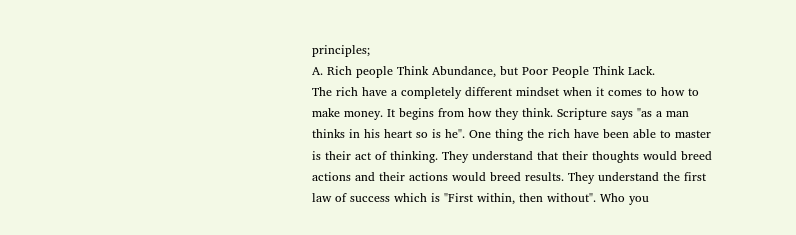principles;
A. Rich people Think Abundance, but Poor People Think Lack.
The rich have a completely different mindset when it comes to how to make money. It begins from how they think. Scripture says "as a man thinks in his heart so is he". One thing the rich have been able to master is their act of thinking. They understand that their thoughts would breed actions and their actions would breed results. They understand the first law of success which is "First within, then without". Who you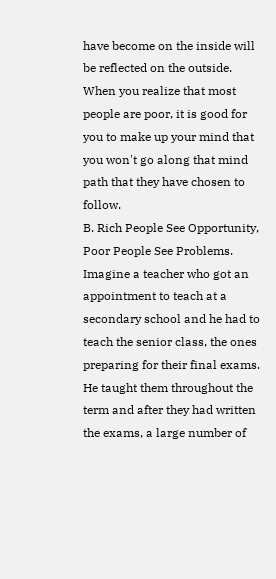have become on the inside will be reflected on the outside. When you realize that most people are poor, it is good for you to make up your mind that you won't go along that mind path that they have chosen to follow.
B. Rich People See Opportunity, Poor People See Problems.
Imagine a teacher who got an appointment to teach at a secondary school and he had to teach the senior class, the ones preparing for their final exams. He taught them throughout the term and after they had written the exams, a large number of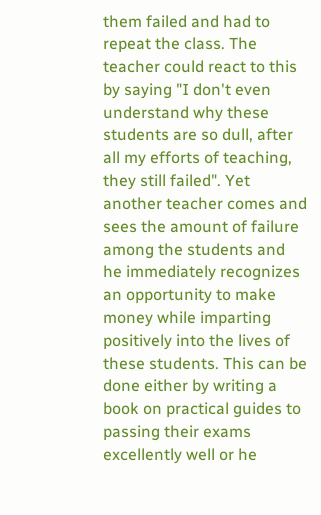them failed and had to repeat the class. The teacher could react to this by saying "I don't even understand why these students are so dull, after all my efforts of teaching, they still failed". Yet another teacher comes and sees the amount of failure among the students and he immediately recognizes an opportunity to make money while imparting positively into the lives of these students. This can be done either by writing a book on practical guides to passing their exams excellently well or he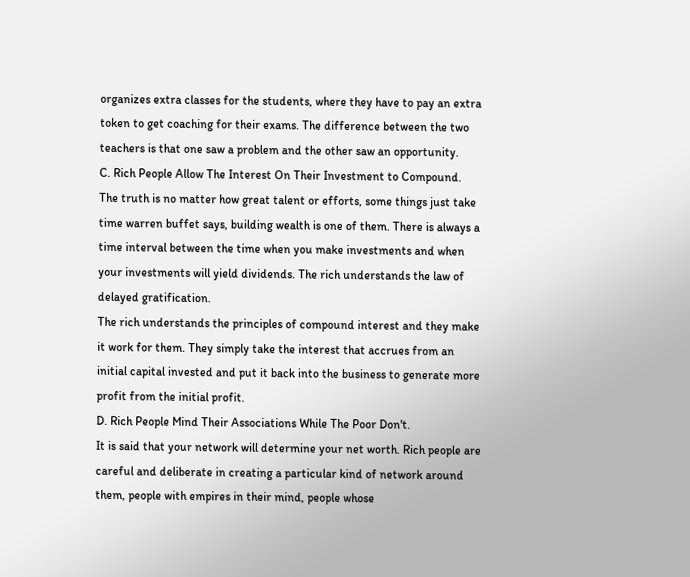organizes extra classes for the students, where they have to pay an extra token to get coaching for their exams. The difference between the two teachers is that one saw a problem and the other saw an opportunity.
C. Rich People Allow The Interest On Their Investment to Compound.
The truth is no matter how great talent or efforts, some things just take time warren buffet says, building wealth is one of them. There is always a time interval between the time when you make investments and when your investments will yield dividends. The rich understands the law of delayed gratification.
The rich understands the principles of compound interest and they make it work for them. They simply take the interest that accrues from an initial capital invested and put it back into the business to generate more profit from the initial profit.
D. Rich People Mind Their Associations While The Poor Don't.
It is said that your network will determine your net worth. Rich people are careful and deliberate in creating a particular kind of network around them, people with empires in their mind, people whose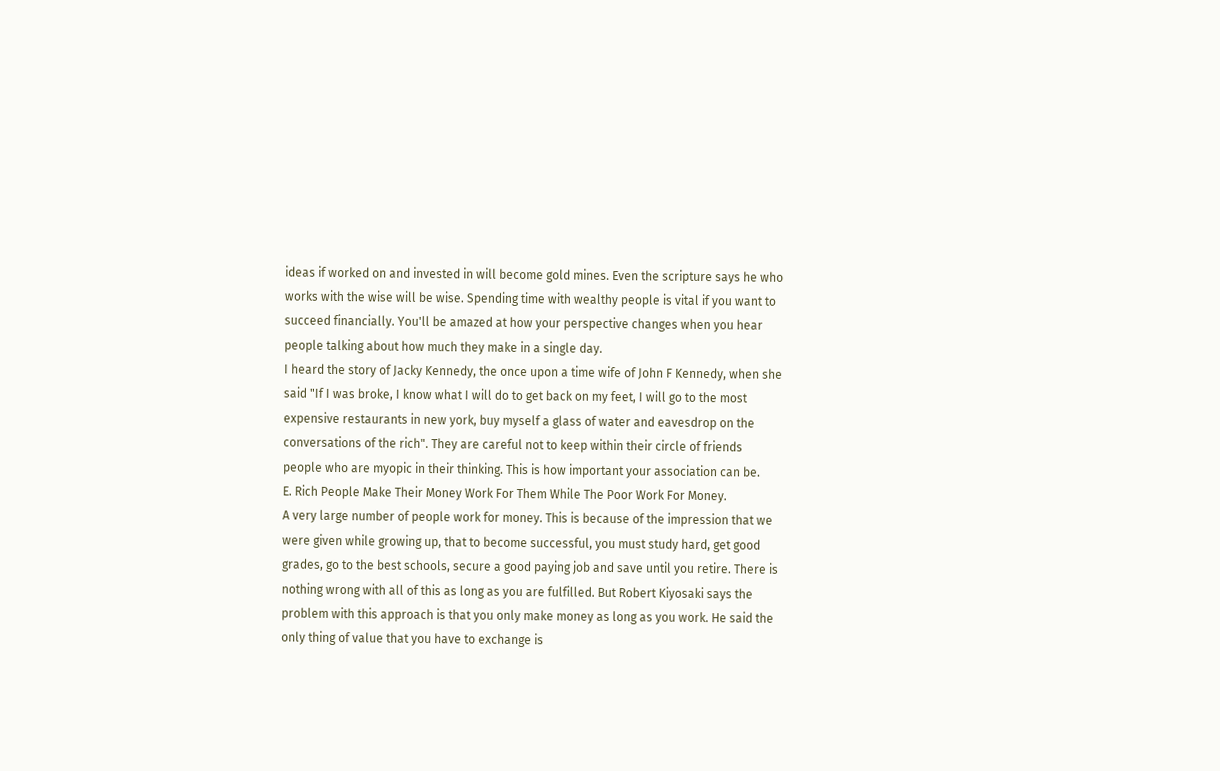ideas if worked on and invested in will become gold mines. Even the scripture says he who works with the wise will be wise. Spending time with wealthy people is vital if you want to succeed financially. You'll be amazed at how your perspective changes when you hear people talking about how much they make in a single day.
I heard the story of Jacky Kennedy, the once upon a time wife of John F Kennedy, when she said "If I was broke, I know what I will do to get back on my feet, I will go to the most expensive restaurants in new york, buy myself a glass of water and eavesdrop on the conversations of the rich". They are careful not to keep within their circle of friends people who are myopic in their thinking. This is how important your association can be.
E. Rich People Make Their Money Work For Them While The Poor Work For Money.
A very large number of people work for money. This is because of the impression that we were given while growing up, that to become successful, you must study hard, get good grades, go to the best schools, secure a good paying job and save until you retire. There is nothing wrong with all of this as long as you are fulfilled. But Robert Kiyosaki says the problem with this approach is that you only make money as long as you work. He said the only thing of value that you have to exchange is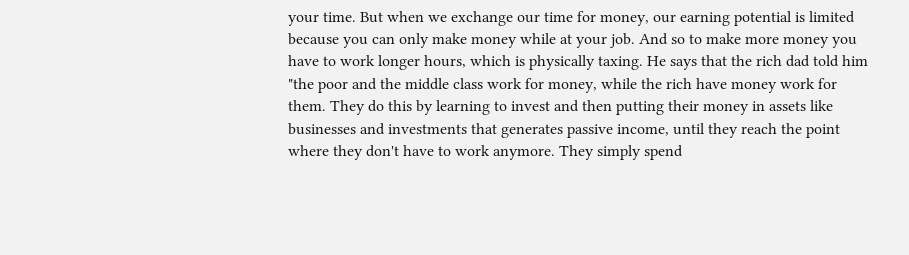your time. But when we exchange our time for money, our earning potential is limited because you can only make money while at your job. And so to make more money you have to work longer hours, which is physically taxing. He says that the rich dad told him "the poor and the middle class work for money, while the rich have money work for them. They do this by learning to invest and then putting their money in assets like businesses and investments that generates passive income, until they reach the point where they don't have to work anymore. They simply spend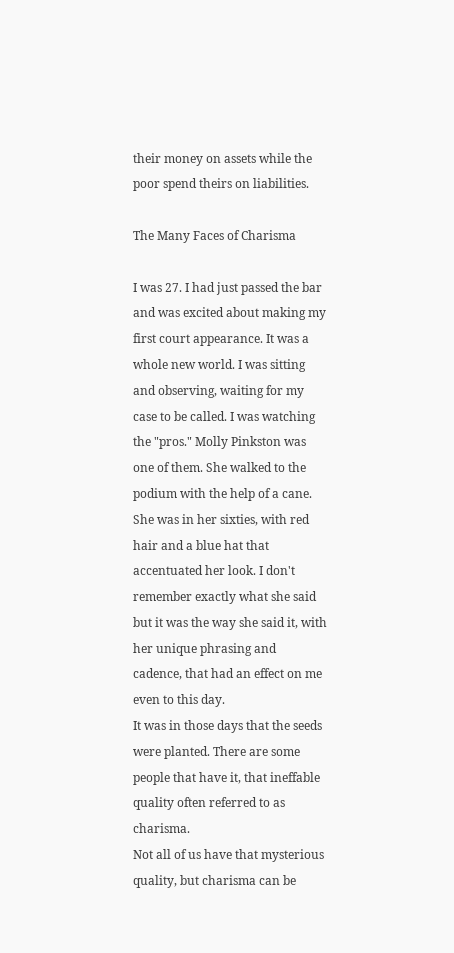their money on assets while the poor spend theirs on liabilities.

The Many Faces of Charisma

I was 27. I had just passed the bar and was excited about making my first court appearance. It was a whole new world. I was sitting and observing, waiting for my case to be called. I was watching the "pros." Molly Pinkston was one of them. She walked to the podium with the help of a cane. She was in her sixties, with red hair and a blue hat that accentuated her look. I don't remember exactly what she said but it was the way she said it, with her unique phrasing and cadence, that had an effect on me even to this day.
It was in those days that the seeds were planted. There are some people that have it, that ineffable quality often referred to as charisma.
Not all of us have that mysterious quality, but charisma can be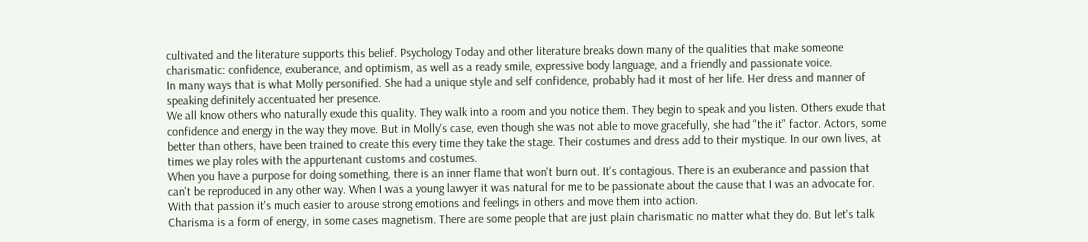cultivated and the literature supports this belief. Psychology Today and other literature breaks down many of the qualities that make someone charismatic: confidence, exuberance, and optimism, as well as a ready smile, expressive body language, and a friendly and passionate voice.
In many ways that is what Molly personified. She had a unique style and self confidence, probably had it most of her life. Her dress and manner of speaking definitely accentuated her presence.
We all know others who naturally exude this quality. They walk into a room and you notice them. They begin to speak and you listen. Others exude that confidence and energy in the way they move. But in Molly's case, even though she was not able to move gracefully, she had "the it" factor. Actors, some better than others, have been trained to create this every time they take the stage. Their costumes and dress add to their mystique. In our own lives, at times we play roles with the appurtenant customs and costumes.
When you have a purpose for doing something, there is an inner flame that won't burn out. It's contagious. There is an exuberance and passion that can't be reproduced in any other way. When I was a young lawyer it was natural for me to be passionate about the cause that I was an advocate for. With that passion it's much easier to arouse strong emotions and feelings in others and move them into action.
Charisma is a form of energy, in some cases magnetism. There are some people that are just plain charismatic no matter what they do. But let's talk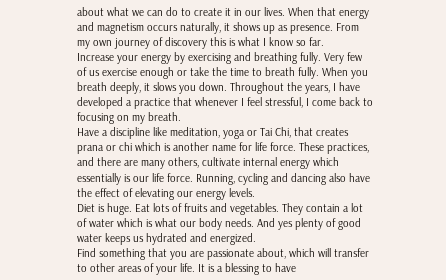about what we can do to create it in our lives. When that energy and magnetism occurs naturally, it shows up as presence. From my own journey of discovery this is what I know so far.
Increase your energy by exercising and breathing fully. Very few of us exercise enough or take the time to breath fully. When you breath deeply, it slows you down. Throughout the years, I have developed a practice that whenever I feel stressful, I come back to focusing on my breath.
Have a discipline like meditation, yoga or Tai Chi, that creates prana or chi which is another name for life force. These practices, and there are many others, cultivate internal energy which essentially is our life force. Running, cycling and dancing also have the effect of elevating our energy levels.
Diet is huge. Eat lots of fruits and vegetables. They contain a lot of water which is what our body needs. And yes plenty of good water keeps us hydrated and energized.
Find something that you are passionate about, which will transfer to other areas of your life. It is a blessing to have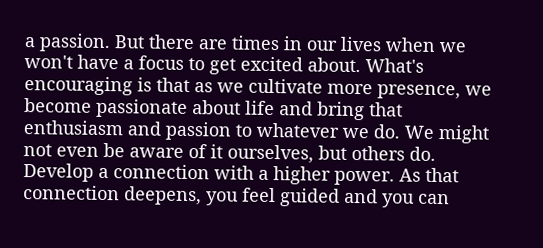a passion. But there are times in our lives when we won't have a focus to get excited about. What's encouraging is that as we cultivate more presence, we become passionate about life and bring that enthusiasm and passion to whatever we do. We might not even be aware of it ourselves, but others do.
Develop a connection with a higher power. As that connection deepens, you feel guided and you can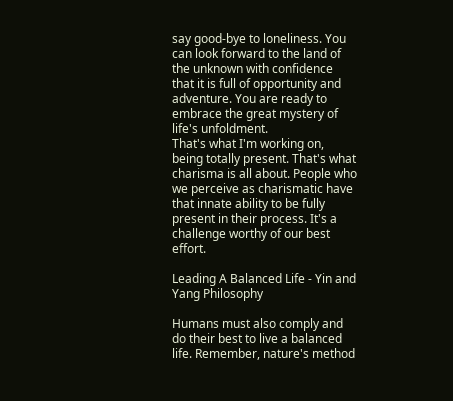say good-bye to loneliness. You can look forward to the land of the unknown with confidence that it is full of opportunity and adventure. You are ready to embrace the great mystery of life's unfoldment.
That's what I'm working on, being totally present. That's what charisma is all about. People who we perceive as charismatic have that innate ability to be fully present in their process. It's a challenge worthy of our best effort.

Leading A Balanced Life - Yin and Yang Philosophy

Humans must also comply and do their best to live a balanced life. Remember, nature's method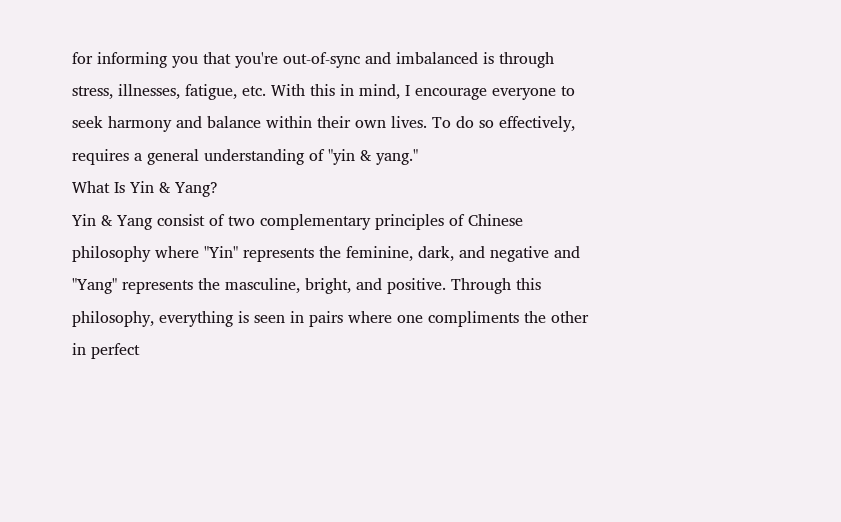for informing you that you're out-of-sync and imbalanced is through stress, illnesses, fatigue, etc. With this in mind, I encourage everyone to seek harmony and balance within their own lives. To do so effectively, requires a general understanding of "yin & yang."
What Is Yin & Yang?
Yin & Yang consist of two complementary principles of Chinese philosophy where "Yin" represents the feminine, dark, and negative and "Yang" represents the masculine, bright, and positive. Through this philosophy, everything is seen in pairs where one compliments the other in perfect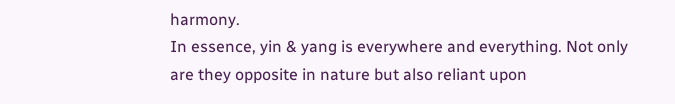harmony.
In essence, yin & yang is everywhere and everything. Not only are they opposite in nature but also reliant upon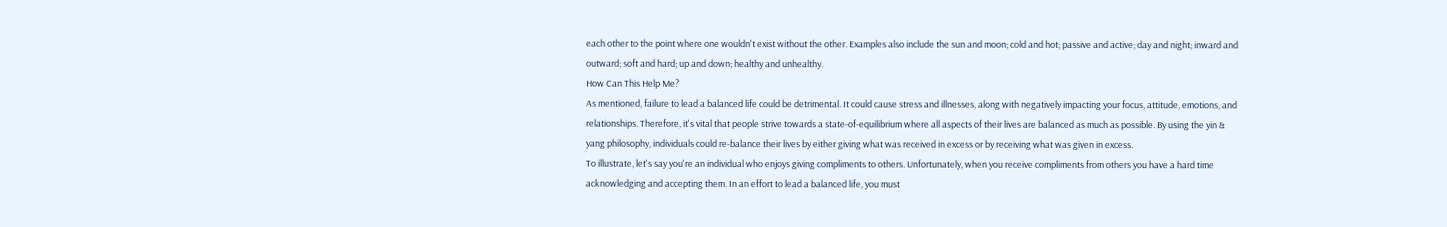each other to the point where one wouldn't exist without the other. Examples also include the sun and moon; cold and hot; passive and active; day and night; inward and outward; soft and hard; up and down; healthy and unhealthy.
How Can This Help Me?
As mentioned, failure to lead a balanced life could be detrimental. It could cause stress and illnesses, along with negatively impacting your focus, attitude, emotions, and relationships. Therefore, it's vital that people strive towards a state-of-equilibrium where all aspects of their lives are balanced as much as possible. By using the yin & yang philosophy, individuals could re-balance their lives by either giving what was received in excess or by receiving what was given in excess.
To illustrate, let's say you're an individual who enjoys giving compliments to others. Unfortunately, when you receive compliments from others you have a hard time acknowledging and accepting them. In an effort to lead a balanced life, you must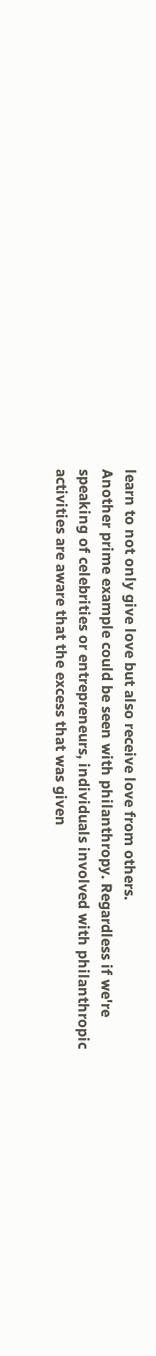learn to not only give love but also receive love from others.
Another prime example could be seen with philanthropy. Regardless if we're speaking of celebrities or entrepreneurs, individuals involved with philanthropic activities are aware that the excess that was given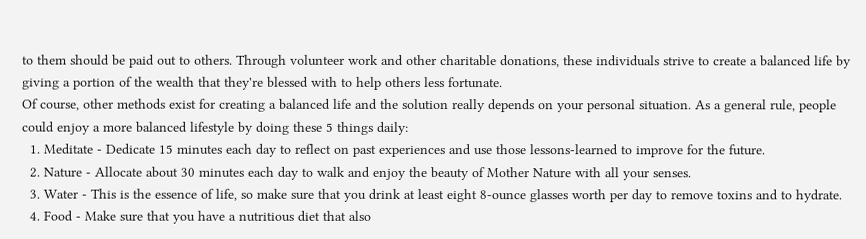to them should be paid out to others. Through volunteer work and other charitable donations, these individuals strive to create a balanced life by giving a portion of the wealth that they're blessed with to help others less fortunate.
Of course, other methods exist for creating a balanced life and the solution really depends on your personal situation. As a general rule, people could enjoy a more balanced lifestyle by doing these 5 things daily:
  1. Meditate - Dedicate 15 minutes each day to reflect on past experiences and use those lessons-learned to improve for the future.
  2. Nature - Allocate about 30 minutes each day to walk and enjoy the beauty of Mother Nature with all your senses.
  3. Water - This is the essence of life, so make sure that you drink at least eight 8-ounce glasses worth per day to remove toxins and to hydrate.
  4. Food - Make sure that you have a nutritious diet that also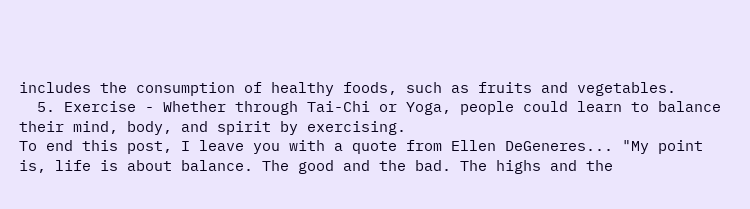includes the consumption of healthy foods, such as fruits and vegetables.
  5. Exercise - Whether through Tai-Chi or Yoga, people could learn to balance their mind, body, and spirit by exercising.
To end this post, I leave you with a quote from Ellen DeGeneres... "My point is, life is about balance. The good and the bad. The highs and the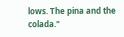lows. The pina and the colada."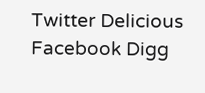Twitter Delicious Facebook Digg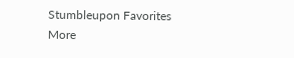Stumbleupon Favorites More